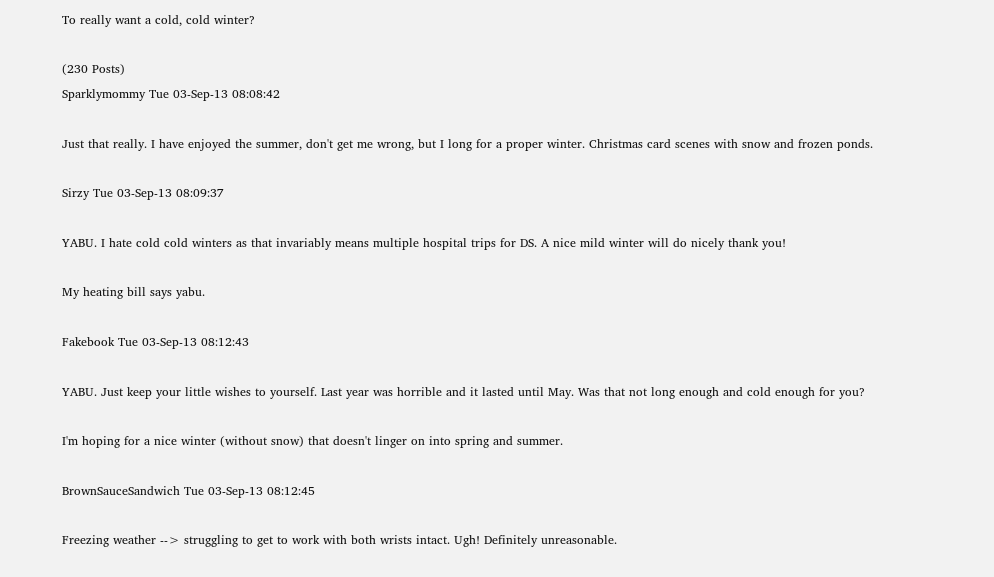To really want a cold, cold winter?

(230 Posts)
Sparklymommy Tue 03-Sep-13 08:08:42

Just that really. I have enjoyed the summer, don't get me wrong, but I long for a proper winter. Christmas card scenes with snow and frozen ponds.

Sirzy Tue 03-Sep-13 08:09:37

YABU. I hate cold cold winters as that invariably means multiple hospital trips for DS. A nice mild winter will do nicely thank you!

My heating bill says yabu.

Fakebook Tue 03-Sep-13 08:12:43

YABU. Just keep your little wishes to yourself. Last year was horrible and it lasted until May. Was that not long enough and cold enough for you?

I'm hoping for a nice winter (without snow) that doesn't linger on into spring and summer.

BrownSauceSandwich Tue 03-Sep-13 08:12:45

Freezing weather --> struggling to get to work with both wrists intact. Ugh! Definitely unreasonable.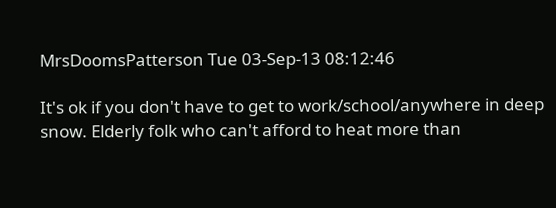MrsDoomsPatterson Tue 03-Sep-13 08:12:46

It's ok if you don't have to get to work/school/anywhere in deep snow. Elderly folk who can't afford to heat more than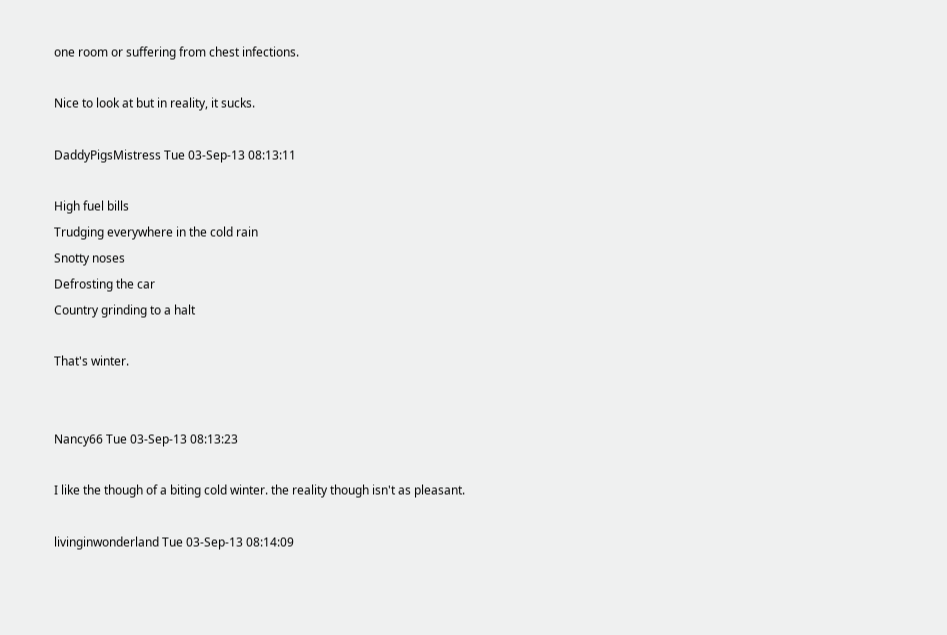one room or suffering from chest infections.

Nice to look at but in reality, it sucks.

DaddyPigsMistress Tue 03-Sep-13 08:13:11

High fuel bills
Trudging everywhere in the cold rain
Snotty noses
Defrosting the car
Country grinding to a halt

That's winter.


Nancy66 Tue 03-Sep-13 08:13:23

I like the though of a biting cold winter. the reality though isn't as pleasant.

livinginwonderland Tue 03-Sep-13 08:14:09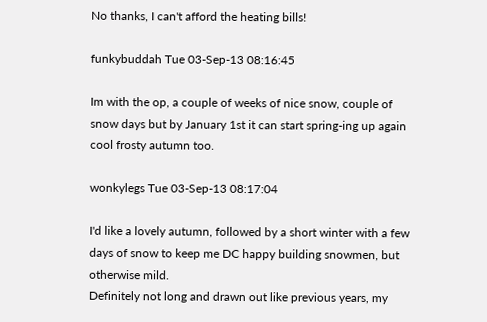No thanks, I can't afford the heating bills!

funkybuddah Tue 03-Sep-13 08:16:45

Im with the op, a couple of weeks of nice snow, couple of snow days but by January 1st it can start spring-ing up again cool frosty autumn too.

wonkylegs Tue 03-Sep-13 08:17:04

I'd like a lovely autumn, followed by a short winter with a few days of snow to keep me DC happy building snowmen, but otherwise mild.
Definitely not long and drawn out like previous years, my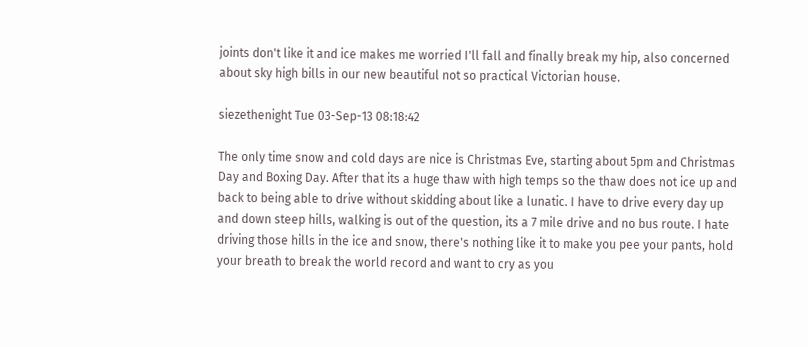joints don't like it and ice makes me worried I'll fall and finally break my hip, also concerned about sky high bills in our new beautiful not so practical Victorian house.

siezethenight Tue 03-Sep-13 08:18:42

The only time snow and cold days are nice is Christmas Eve, starting about 5pm and Christmas Day and Boxing Day. After that its a huge thaw with high temps so the thaw does not ice up and back to being able to drive without skidding about like a lunatic. I have to drive every day up and down steep hills, walking is out of the question, its a 7 mile drive and no bus route. I hate driving those hills in the ice and snow, there's nothing like it to make you pee your pants, hold your breath to break the world record and want to cry as you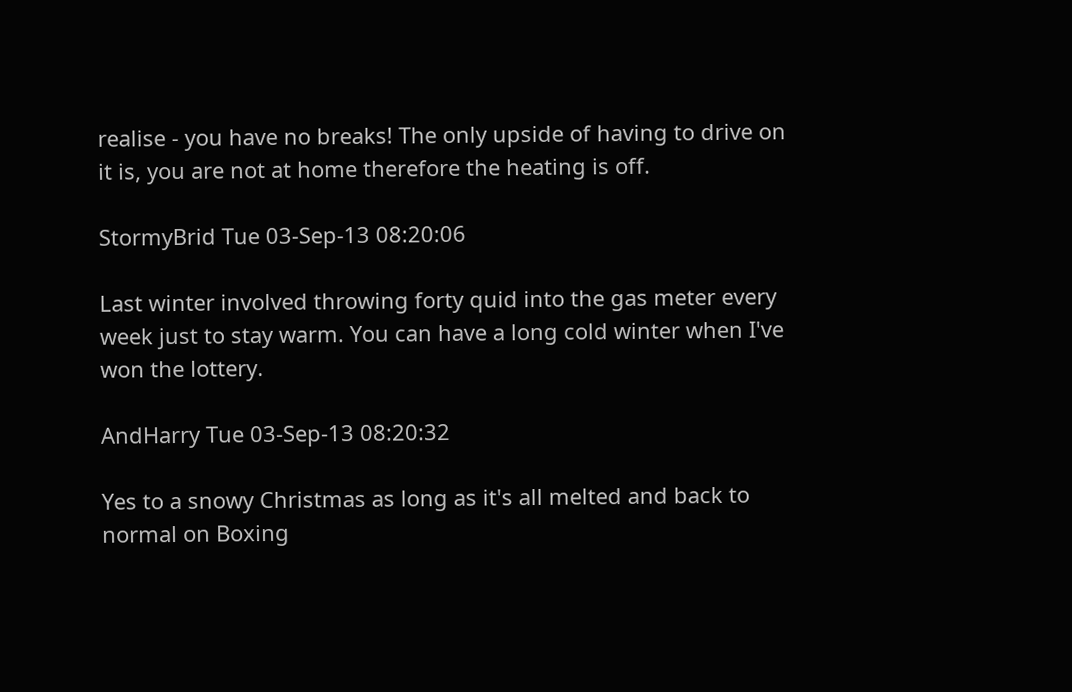realise - you have no breaks! The only upside of having to drive on it is, you are not at home therefore the heating is off.

StormyBrid Tue 03-Sep-13 08:20:06

Last winter involved throwing forty quid into the gas meter every week just to stay warm. You can have a long cold winter when I've won the lottery.

AndHarry Tue 03-Sep-13 08:20:32

Yes to a snowy Christmas as long as it's all melted and back to normal on Boxing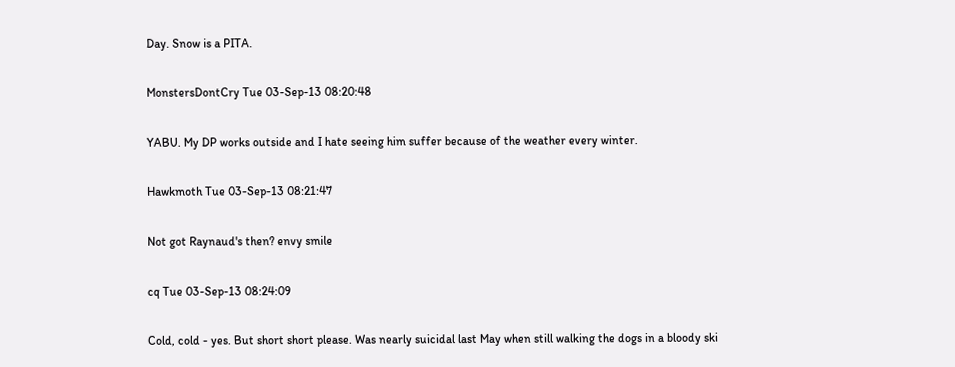Day. Snow is a PITA.

MonstersDontCry Tue 03-Sep-13 08:20:48

YABU. My DP works outside and I hate seeing him suffer because of the weather every winter.

Hawkmoth Tue 03-Sep-13 08:21:47

Not got Raynaud's then? envy smile

cq Tue 03-Sep-13 08:24:09

Cold, cold - yes. But short short please. Was nearly suicidal last May when still walking the dogs in a bloody ski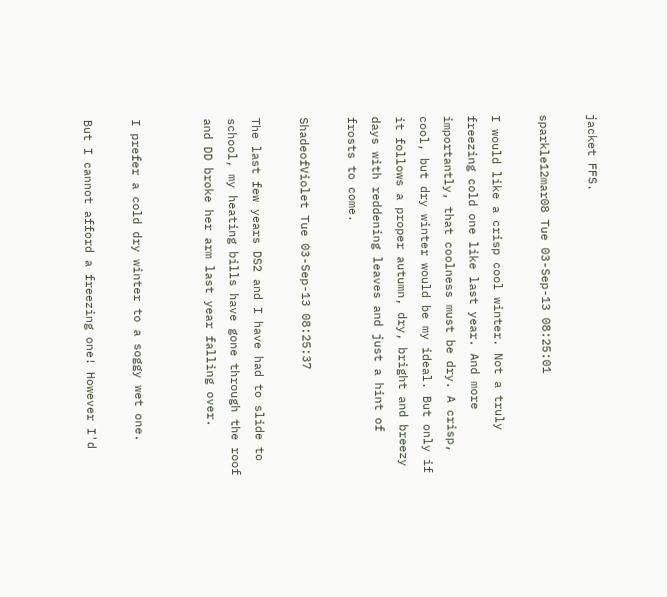jacket FFS.

sparkle12mar08 Tue 03-Sep-13 08:25:01

I would like a crisp cool winter. Not a truly freezing cold one like last year. And more importantly, that coolness must be dry. A crisp, cool, but dry winter would be my ideal. But only if it follows a proper autumn, dry, bright and breezy days with reddening leaves and just a hint of frosts to come.

ShadeofViolet Tue 03-Sep-13 08:25:37

The last few years DS2 and I have had to slide to school, my heating bills have gone through the roof and DD broke her arm last year falling over.


I prefer a cold dry winter to a soggy wet one.

But I cannot afford a freezing one! However I'd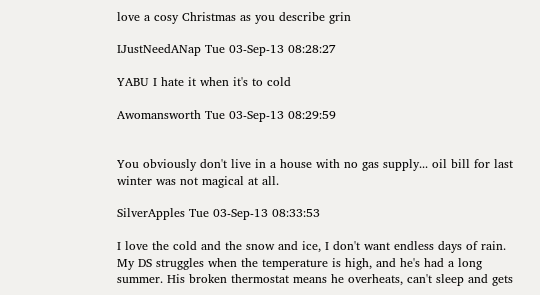love a cosy Christmas as you describe grin

IJustNeedANap Tue 03-Sep-13 08:28:27

YABU I hate it when it's to cold

Awomansworth Tue 03-Sep-13 08:29:59


You obviously don't live in a house with no gas supply... oil bill for last winter was not magical at all.

SilverApples Tue 03-Sep-13 08:33:53

I love the cold and the snow and ice, I don't want endless days of rain.
My DS struggles when the temperature is high, and he's had a long summer. His broken thermostat means he overheats, can't sleep and gets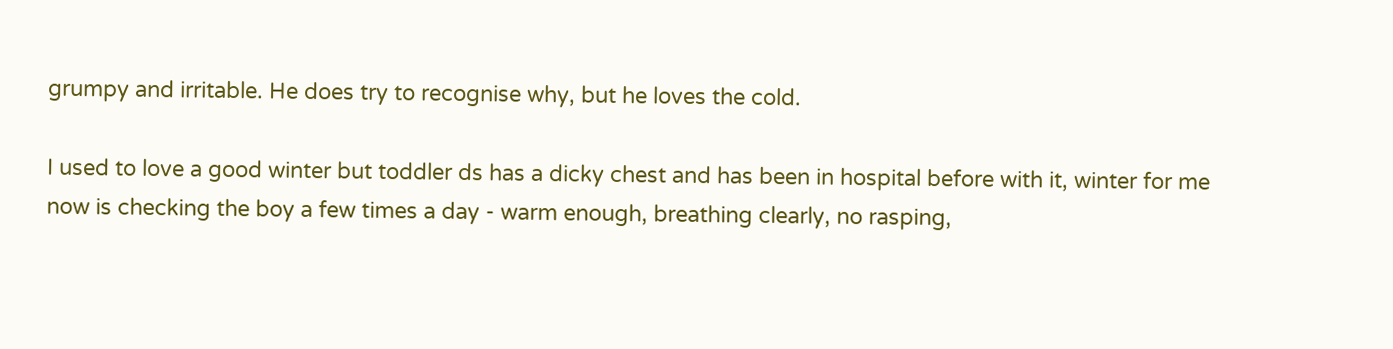grumpy and irritable. He does try to recognise why, but he loves the cold.

I used to love a good winter but toddler ds has a dicky chest and has been in hospital before with it, winter for me now is checking the boy a few times a day - warm enough, breathing clearly, no rasping,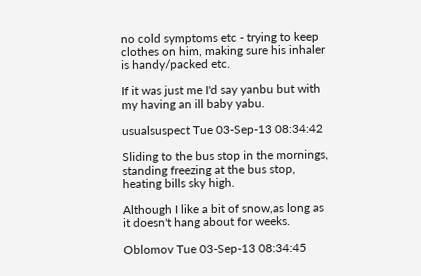no cold symptoms etc - trying to keep clothes on him, making sure his inhaler is handy/packed etc.

If it was just me I'd say yanbu but with my having an ill baby yabu.

usualsuspect Tue 03-Sep-13 08:34:42

Sliding to the bus stop in the mornings, standing freezing at the bus stop, heating bills sky high.

Although I like a bit of snow,as long as it doesn't hang about for weeks.

Oblomov Tue 03-Sep-13 08:34:45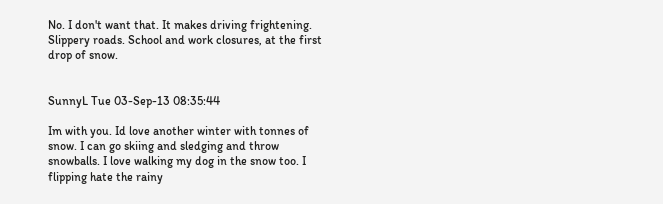No. I don't want that. It makes driving frightening. Slippery roads. School and work closures, at the first drop of snow.


SunnyL Tue 03-Sep-13 08:35:44

Im with you. Id love another winter with tonnes of snow. I can go skiing and sledging and throw snowballs. I love walking my dog in the snow too. I flipping hate the rainy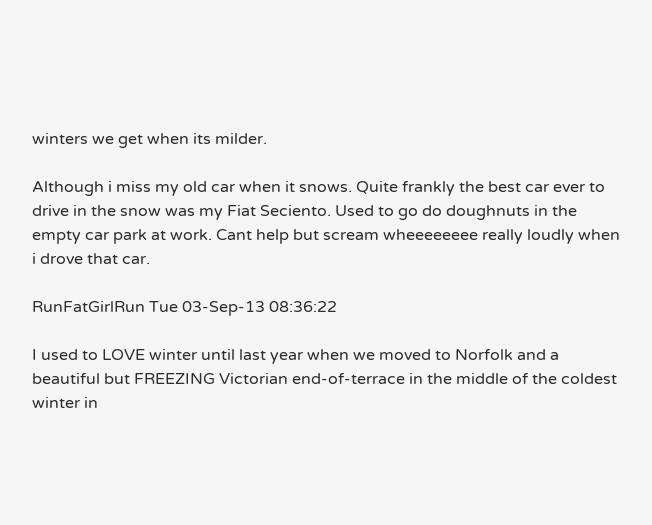winters we get when its milder.

Although i miss my old car when it snows. Quite frankly the best car ever to drive in the snow was my Fiat Seciento. Used to go do doughnuts in the empty car park at work. Cant help but scream wheeeeeeee really loudly when i drove that car.

RunFatGirlRun Tue 03-Sep-13 08:36:22

I used to LOVE winter until last year when we moved to Norfolk and a beautiful but FREEZING Victorian end-of-terrace in the middle of the coldest winter in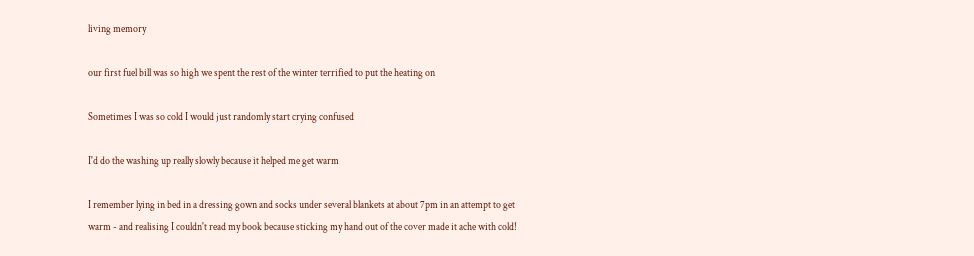living memory

our first fuel bill was so high we spent the rest of the winter terrified to put the heating on

Sometimes I was so cold I would just randomly start crying confused

I'd do the washing up really slowly because it helped me get warm

I remember lying in bed in a dressing gown and socks under several blankets at about 7pm in an attempt to get warm - and realising I couldn't read my book because sticking my hand out of the cover made it ache with cold!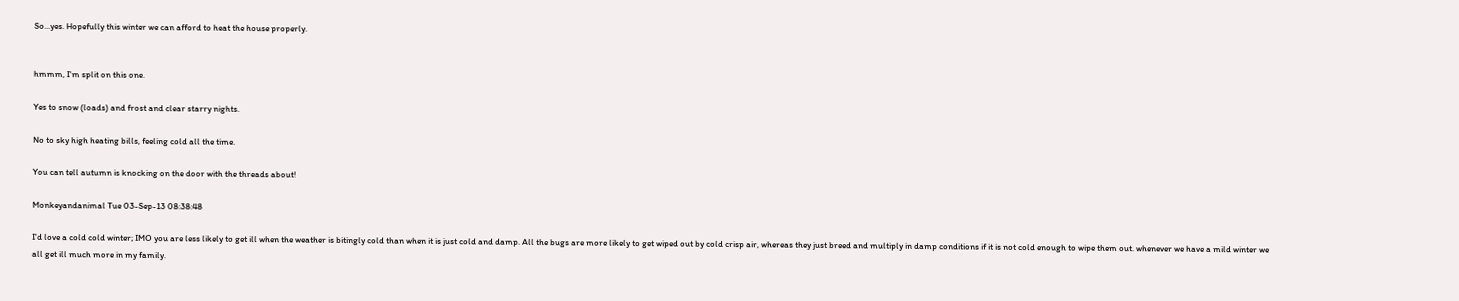So...yes. Hopefully this winter we can afford to heat the house properly.


hmmm, I'm split on this one.

Yes to snow (loads) and frost and clear starry nights.

No to sky high heating bills, feeling cold all the time.

You can tell autumn is knocking on the door with the threads about!

Monkeyandanimal Tue 03-Sep-13 08:38:48

I'd love a cold cold winter; IMO you are less likely to get ill when the weather is bitingly cold than when it is just cold and damp. All the bugs are more likely to get wiped out by cold crisp air, whereas they just breed and multiply in damp conditions if it is not cold enough to wipe them out. whenever we have a mild winter we all get ill much more in my family.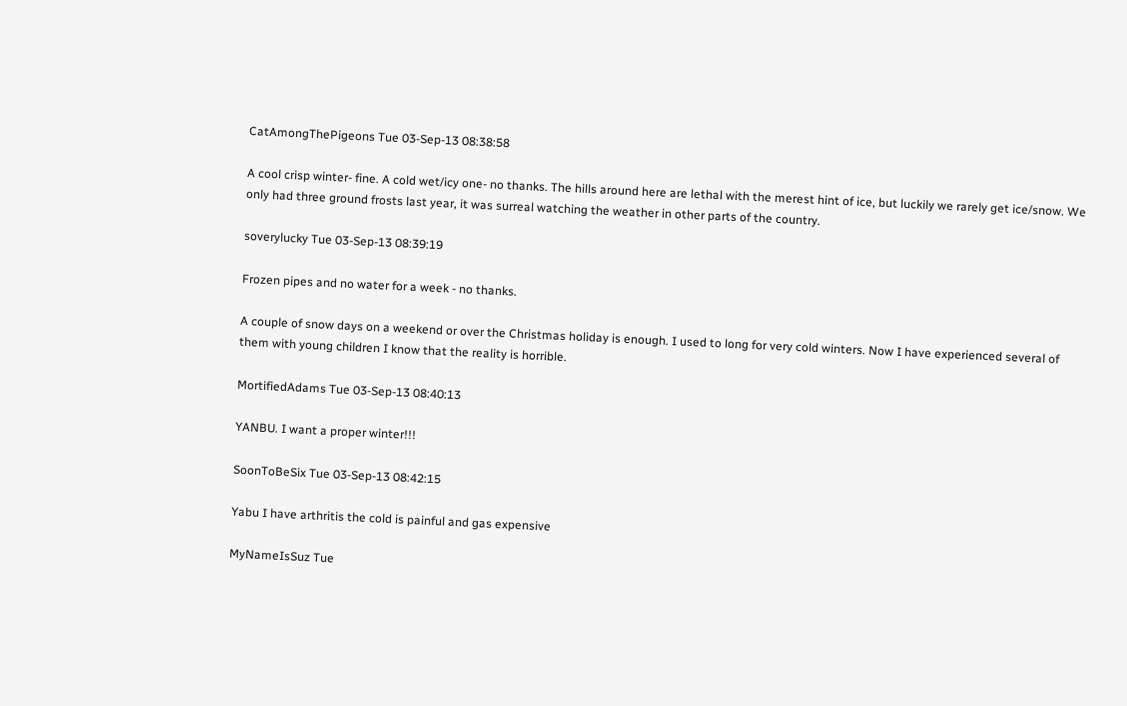CatAmongThePigeons Tue 03-Sep-13 08:38:58

A cool crisp winter- fine. A cold wet/icy one- no thanks. The hills around here are lethal with the merest hint of ice, but luckily we rarely get ice/snow. We only had three ground frosts last year, it was surreal watching the weather in other parts of the country.

soverylucky Tue 03-Sep-13 08:39:19

Frozen pipes and no water for a week - no thanks.

A couple of snow days on a weekend or over the Christmas holiday is enough. I used to long for very cold winters. Now I have experienced several of them with young children I know that the reality is horrible.

MortifiedAdams Tue 03-Sep-13 08:40:13

YANBU. I want a proper winter!!!

SoonToBeSix Tue 03-Sep-13 08:42:15

Yabu I have arthritis the cold is painful and gas expensive

MyNameIsSuz Tue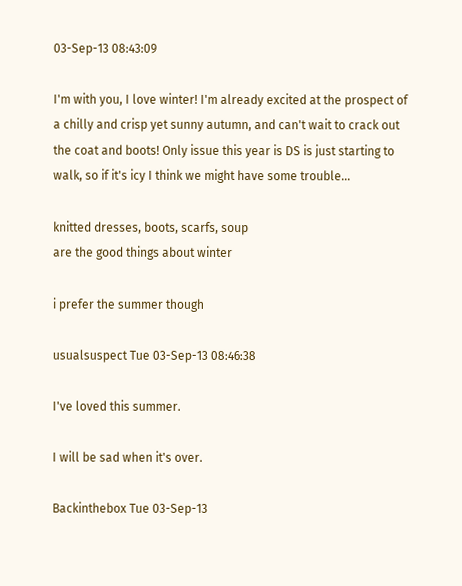03-Sep-13 08:43:09

I'm with you, I love winter! I'm already excited at the prospect of a chilly and crisp yet sunny autumn, and can't wait to crack out the coat and boots! Only issue this year is DS is just starting to walk, so if it's icy I think we might have some trouble...

knitted dresses, boots, scarfs, soup
are the good things about winter

i prefer the summer though

usualsuspect Tue 03-Sep-13 08:46:38

I've loved this summer.

I will be sad when it's over.

Backinthebox Tue 03-Sep-13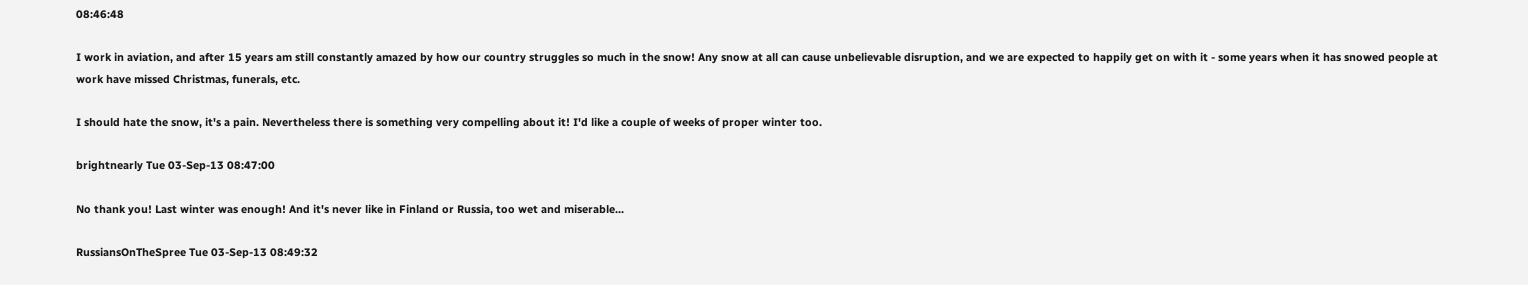08:46:48

I work in aviation, and after 15 years am still constantly amazed by how our country struggles so much in the snow! Any snow at all can cause unbelievable disruption, and we are expected to happily get on with it - some years when it has snowed people at work have missed Christmas, funerals, etc.

I should hate the snow, it's a pain. Nevertheless there is something very compelling about it! I'd like a couple of weeks of proper winter too.

brightnearly Tue 03-Sep-13 08:47:00

No thank you! Last winter was enough! And it's never like in Finland or Russia, too wet and miserable...

RussiansOnTheSpree Tue 03-Sep-13 08:49:32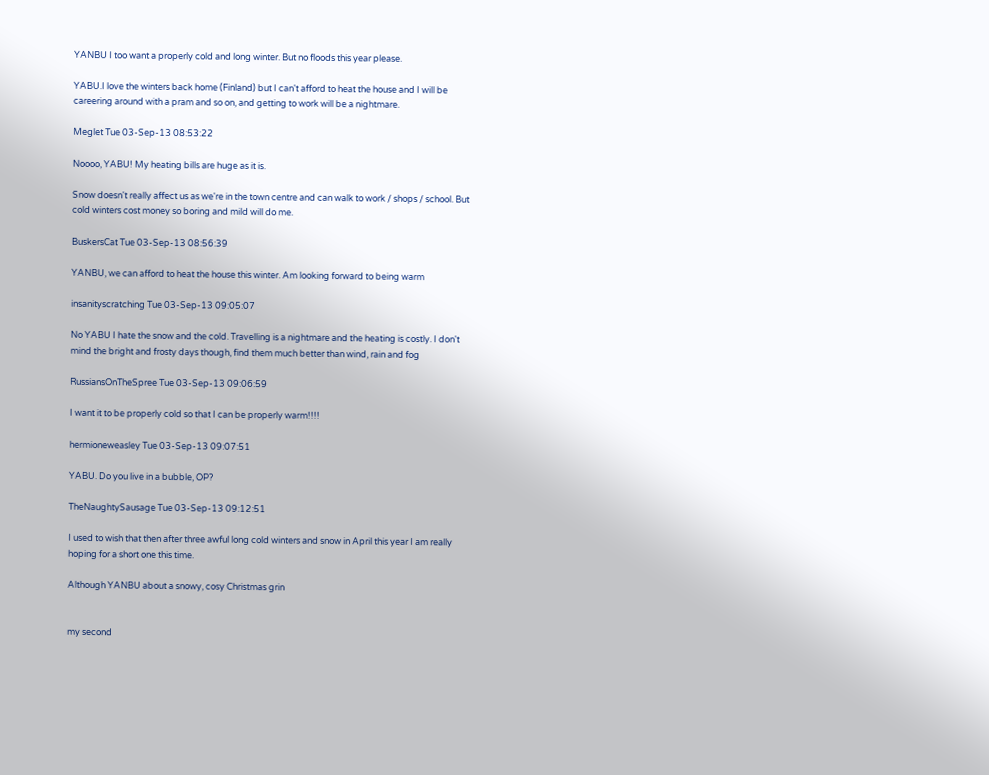YANBU I too want a properly cold and long winter. But no floods this year please.

YABU.I love the winters back home (Finland) but I can't afford to heat the house and I will be careering around with a pram and so on, and getting to work will be a nightmare.

Meglet Tue 03-Sep-13 08:53:22

Noooo, YABU! My heating bills are huge as it is.

Snow doesn't really affect us as we're in the town centre and can walk to work / shops / school. But cold winters cost money so boring and mild will do me.

BuskersCat Tue 03-Sep-13 08:56:39

YANBU, we can afford to heat the house this winter. Am looking forward to being warm

insanityscratching Tue 03-Sep-13 09:05:07

No YABU I hate the snow and the cold. Travelling is a nightmare and the heating is costly. I don't mind the bright and frosty days though, find them much better than wind, rain and fog

RussiansOnTheSpree Tue 03-Sep-13 09:06:59

I want it to be properly cold so that I can be properly warm!!!!

hermioneweasley Tue 03-Sep-13 09:07:51

YABU. Do you live in a bubble, OP?

TheNaughtySausage Tue 03-Sep-13 09:12:51

I used to wish that then after three awful long cold winters and snow in April this year I am really hoping for a short one this time.

Although YANBU about a snowy, cosy Christmas grin


my second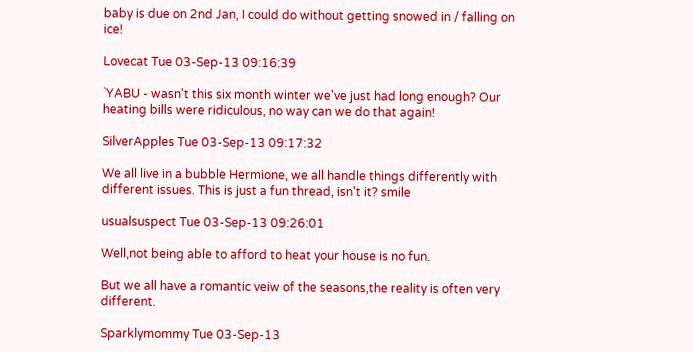baby is due on 2nd Jan, I could do without getting snowed in / falling on ice!

Lovecat Tue 03-Sep-13 09:16:39

`YABU - wasn't this six month winter we've just had long enough? Our heating bills were ridiculous, no way can we do that again!

SilverApples Tue 03-Sep-13 09:17:32

We all live in a bubble Hermione, we all handle things differently with different issues. This is just a fun thread, isn't it? smile

usualsuspect Tue 03-Sep-13 09:26:01

Well,not being able to afford to heat your house is no fun.

But we all have a romantic veiw of the seasons,the reality is often very different.

Sparklymommy Tue 03-Sep-13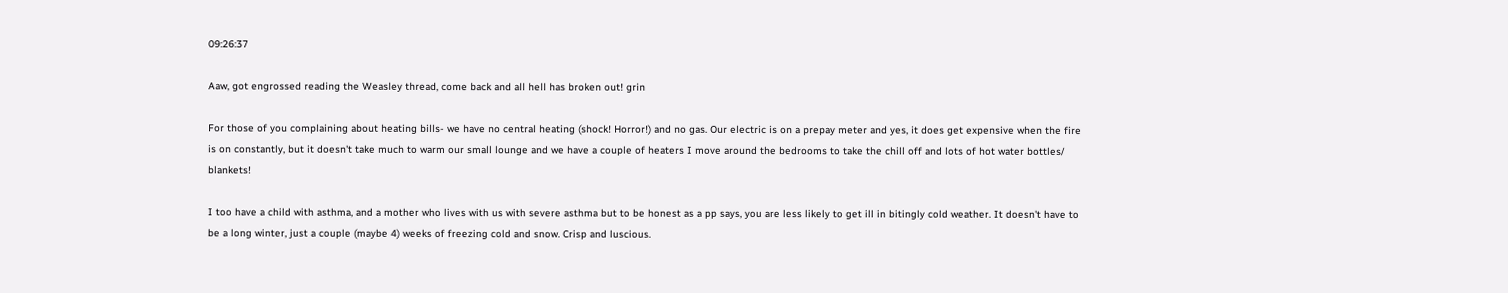09:26:37

Aaw, got engrossed reading the Weasley thread, come back and all hell has broken out! grin

For those of you complaining about heating bills- we have no central heating (shock! Horror!) and no gas. Our electric is on a prepay meter and yes, it does get expensive when the fire is on constantly, but it doesn't take much to warm our small lounge and we have a couple of heaters I move around the bedrooms to take the chill off and lots of hot water bottles/ blankets!

I too have a child with asthma, and a mother who lives with us with severe asthma but to be honest as a pp says, you are less likely to get ill in bitingly cold weather. It doesn't have to be a long winter, just a couple (maybe 4) weeks of freezing cold and snow. Crisp and luscious.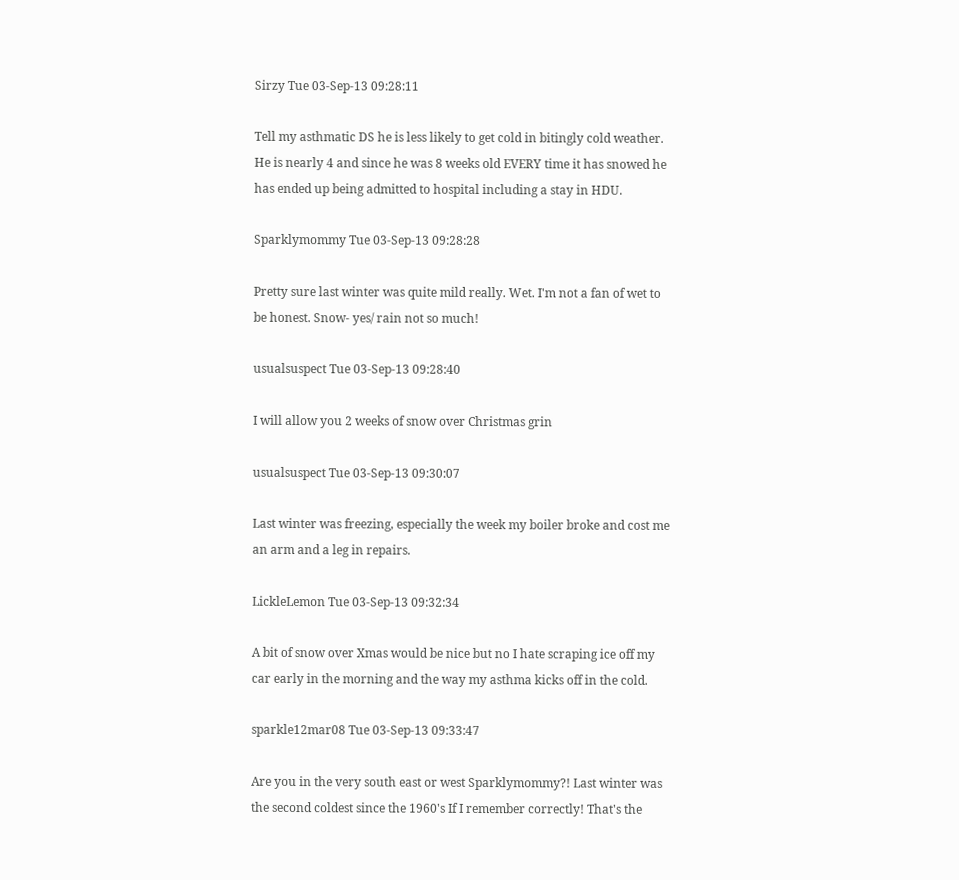Sirzy Tue 03-Sep-13 09:28:11

Tell my asthmatic DS he is less likely to get cold in bitingly cold weather. He is nearly 4 and since he was 8 weeks old EVERY time it has snowed he has ended up being admitted to hospital including a stay in HDU.

Sparklymommy Tue 03-Sep-13 09:28:28

Pretty sure last winter was quite mild really. Wet. I'm not a fan of wet to be honest. Snow- yes/ rain not so much!

usualsuspect Tue 03-Sep-13 09:28:40

I will allow you 2 weeks of snow over Christmas grin

usualsuspect Tue 03-Sep-13 09:30:07

Last winter was freezing, especially the week my boiler broke and cost me an arm and a leg in repairs.

LickleLemon Tue 03-Sep-13 09:32:34

A bit of snow over Xmas would be nice but no I hate scraping ice off my car early in the morning and the way my asthma kicks off in the cold.

sparkle12mar08 Tue 03-Sep-13 09:33:47

Are you in the very south east or west Sparklymommy?! Last winter was the second coldest since the 1960's If I remember correctly! That's the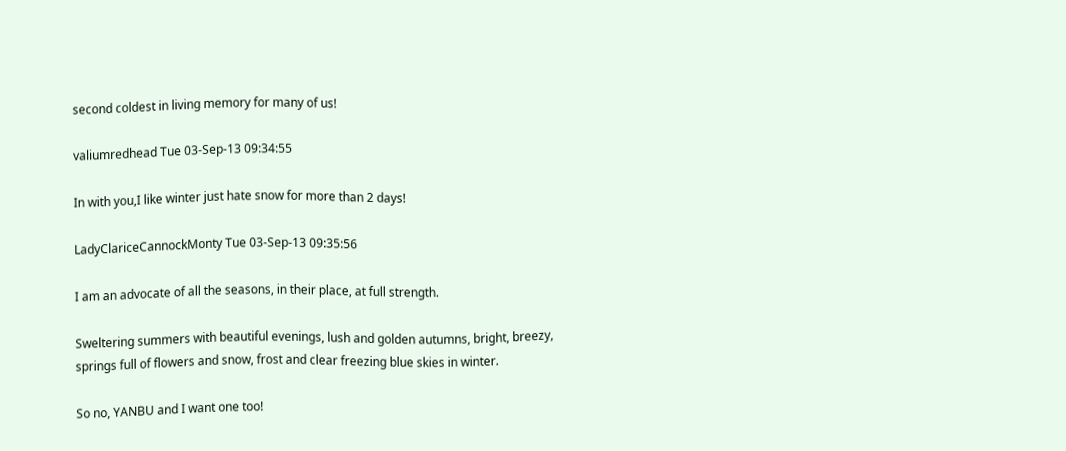second coldest in living memory for many of us!

valiumredhead Tue 03-Sep-13 09:34:55

In with you,I like winter just hate snow for more than 2 days!

LadyClariceCannockMonty Tue 03-Sep-13 09:35:56

I am an advocate of all the seasons, in their place, at full strength.

Sweltering summers with beautiful evenings, lush and golden autumns, bright, breezy, springs full of flowers and snow, frost and clear freezing blue skies in winter.

So no, YANBU and I want one too!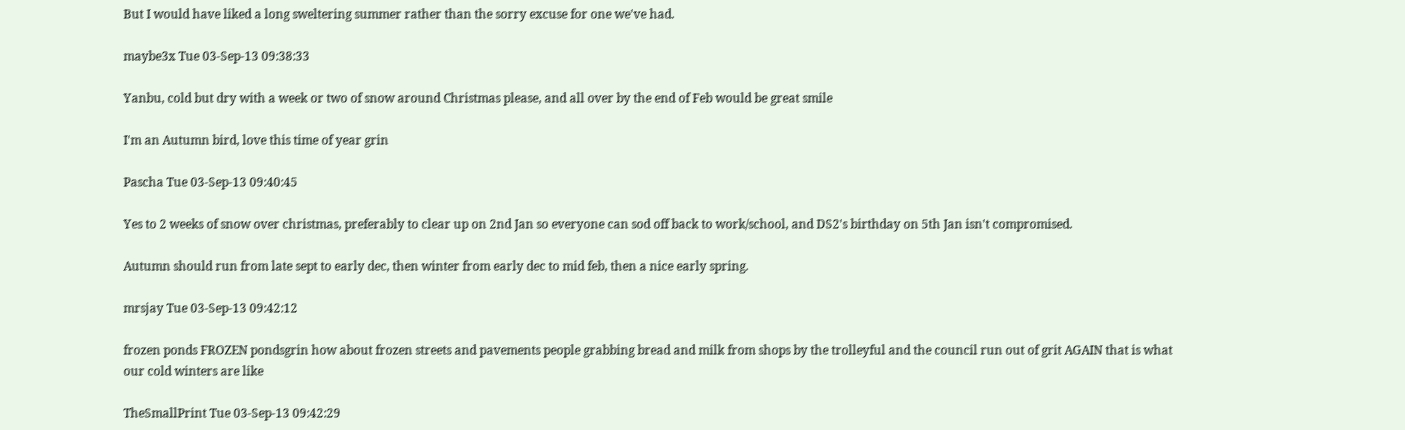But I would have liked a long sweltering summer rather than the sorry excuse for one we've had.

maybe3x Tue 03-Sep-13 09:38:33

Yanbu, cold but dry with a week or two of snow around Christmas please, and all over by the end of Feb would be great smile

I'm an Autumn bird, love this time of year grin

Pascha Tue 03-Sep-13 09:40:45

Yes to 2 weeks of snow over christmas, preferably to clear up on 2nd Jan so everyone can sod off back to work/school, and DS2's birthday on 5th Jan isn't compromised.

Autumn should run from late sept to early dec, then winter from early dec to mid feb, then a nice early spring.

mrsjay Tue 03-Sep-13 09:42:12

frozen ponds FROZEN pondsgrin how about frozen streets and pavements people grabbing bread and milk from shops by the trolleyful and the council run out of grit AGAIN that is what our cold winters are like

TheSmallPrint Tue 03-Sep-13 09:42:29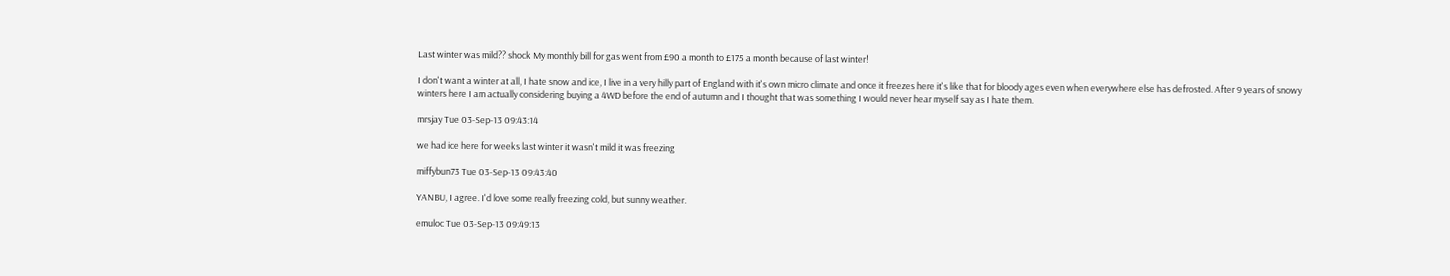Last winter was mild?? shock My monthly bill for gas went from £90 a month to £175 a month because of last winter!

I don't want a winter at all, I hate snow and ice, I live in a very hilly part of England with it's own micro climate and once it freezes here it's like that for bloody ages even when everywhere else has defrosted. After 9 years of snowy winters here I am actually considering buying a 4WD before the end of autumn and I thought that was something I would never hear myself say as I hate them.

mrsjay Tue 03-Sep-13 09:43:14

we had ice here for weeks last winter it wasn't mild it was freezing

miffybun73 Tue 03-Sep-13 09:43:40

YANBU, I agree. I'd love some really freezing cold, but sunny weather.

emuloc Tue 03-Sep-13 09:49:13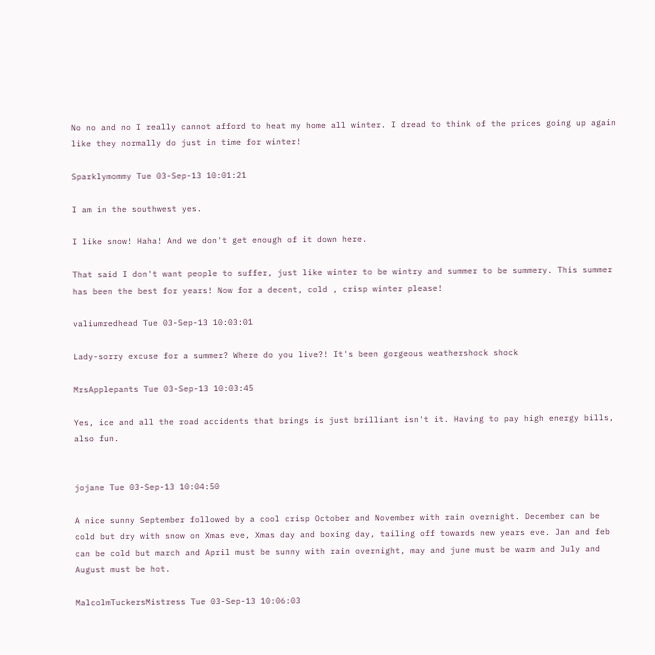No no and no I really cannot afford to heat my home all winter. I dread to think of the prices going up again like they normally do just in time for winter!

Sparklymommy Tue 03-Sep-13 10:01:21

I am in the southwest yes.

I like snow! Haha! And we don't get enough of it down here.

That said I don't want people to suffer, just like winter to be wintry and summer to be summery. This summer has been the best for years! Now for a decent, cold , crisp winter please!

valiumredhead Tue 03-Sep-13 10:03:01

Lady-sorry excuse for a summer? Where do you live?! It's been gorgeous weathershock shock

MrsApplepants Tue 03-Sep-13 10:03:45

Yes, ice and all the road accidents that brings is just brilliant isn't it. Having to pay high energy bills, also fun.


jojane Tue 03-Sep-13 10:04:50

A nice sunny September followed by a cool crisp October and November with rain overnight. December can be cold but dry with snow on Xmas eve, Xmas day and boxing day, tailing off towards new years eve. Jan and feb can be cold but march and April must be sunny with rain overnight, may and june must be warm and July and August must be hot.

MalcolmTuckersMistress Tue 03-Sep-13 10:06:03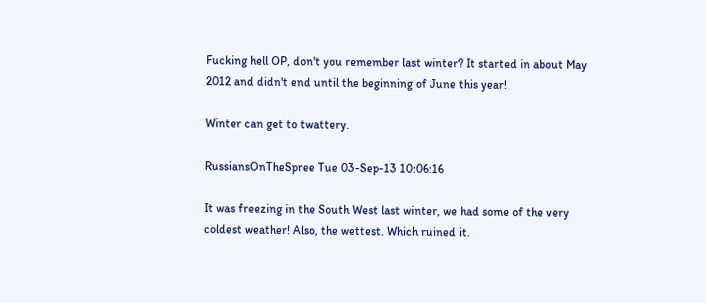Fucking hell OP, don't you remember last winter? It started in about May 2012 and didn't end until the beginning of June this year!

Winter can get to twattery.

RussiansOnTheSpree Tue 03-Sep-13 10:06:16

It was freezing in the South West last winter, we had some of the very coldest weather! Also, the wettest. Which ruined it.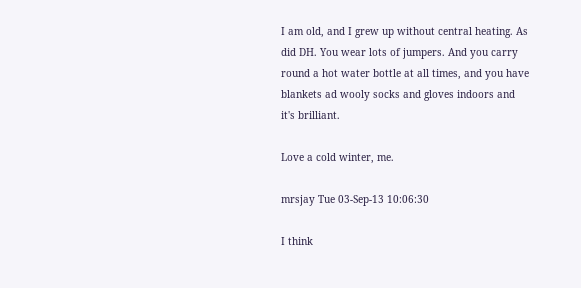I am old, and I grew up without central heating. As did DH. You wear lots of jumpers. And you carry round a hot water bottle at all times, and you have blankets ad wooly socks and gloves indoors and it's brilliant.

Love a cold winter, me.

mrsjay Tue 03-Sep-13 10:06:30

I think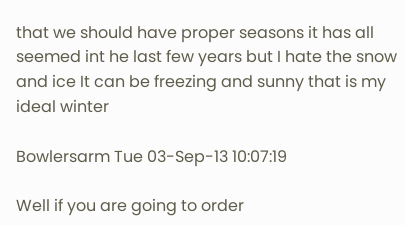that we should have proper seasons it has all seemed int he last few years but I hate the snow and ice It can be freezing and sunny that is my ideal winter

Bowlersarm Tue 03-Sep-13 10:07:19

Well if you are going to order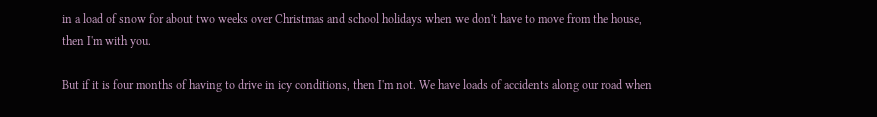in a load of snow for about two weeks over Christmas and school holidays when we don't have to move from the house, then I'm with you.

But if it is four months of having to drive in icy conditions, then I'm not. We have loads of accidents along our road when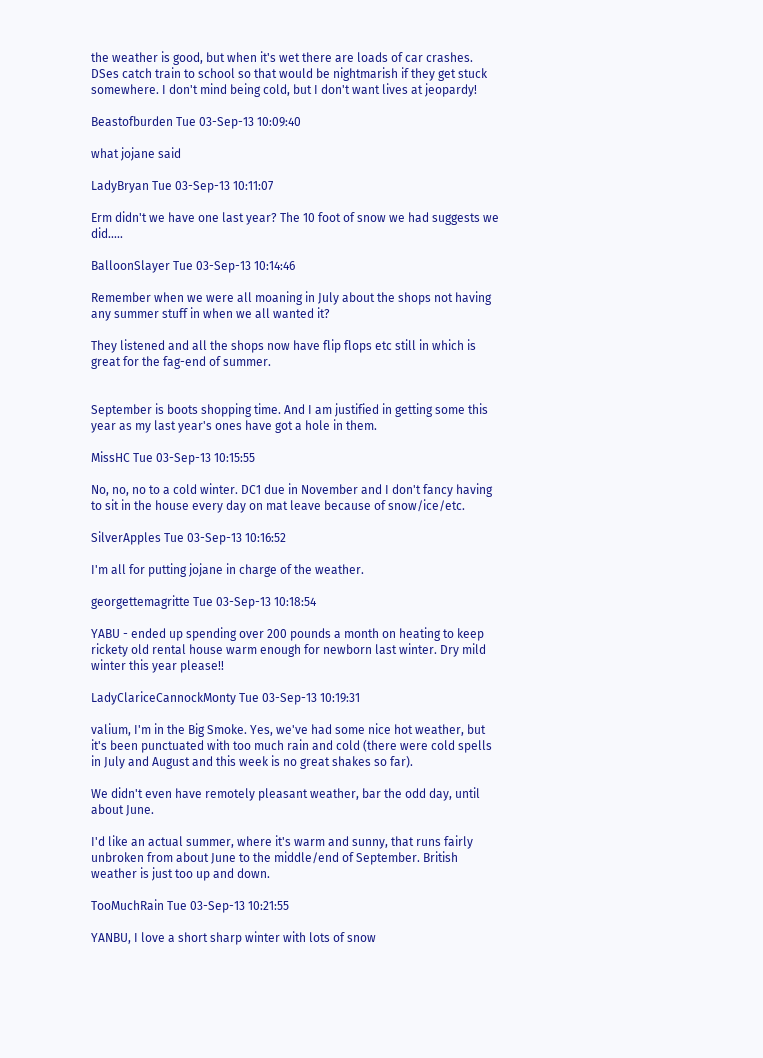the weather is good, but when it's wet there are loads of car crashes. DSes catch train to school so that would be nightmarish if they get stuck somewhere. I don't mind being cold, but I don't want lives at jeopardy!

Beastofburden Tue 03-Sep-13 10:09:40

what jojane said

LadyBryan Tue 03-Sep-13 10:11:07

Erm didn't we have one last year? The 10 foot of snow we had suggests we did.....

BalloonSlayer Tue 03-Sep-13 10:14:46

Remember when we were all moaning in July about the shops not having any summer stuff in when we all wanted it?

They listened and all the shops now have flip flops etc still in which is great for the fag-end of summer.


September is boots shopping time. And I am justified in getting some this year as my last year's ones have got a hole in them.

MissHC Tue 03-Sep-13 10:15:55

No, no, no to a cold winter. DC1 due in November and I don't fancy having to sit in the house every day on mat leave because of snow/ice/etc.

SilverApples Tue 03-Sep-13 10:16:52

I'm all for putting jojane in charge of the weather.

georgettemagritte Tue 03-Sep-13 10:18:54

YABU - ended up spending over 200 pounds a month on heating to keep rickety old rental house warm enough for newborn last winter. Dry mild winter this year please!!

LadyClariceCannockMonty Tue 03-Sep-13 10:19:31

valium, I'm in the Big Smoke. Yes, we've had some nice hot weather, but it's been punctuated with too much rain and cold (there were cold spells in July and August and this week is no great shakes so far).

We didn't even have remotely pleasant weather, bar the odd day, until about June.

I'd like an actual summer, where it's warm and sunny, that runs fairly unbroken from about June to the middle/end of September. British weather is just too up and down.

TooMuchRain Tue 03-Sep-13 10:21:55

YANBU, I love a short sharp winter with lots of snow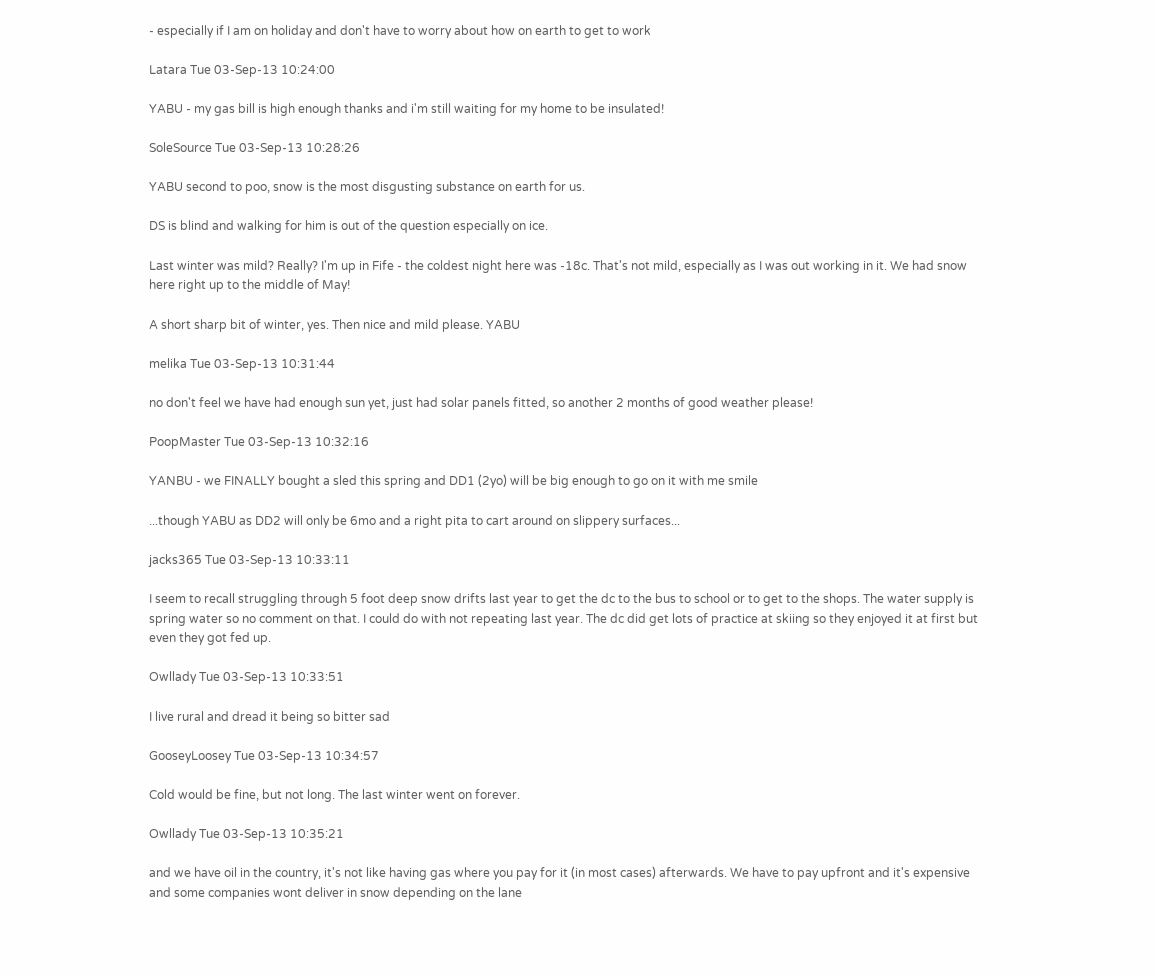- especially if I am on holiday and don't have to worry about how on earth to get to work

Latara Tue 03-Sep-13 10:24:00

YABU - my gas bill is high enough thanks and i'm still waiting for my home to be insulated!

SoleSource Tue 03-Sep-13 10:28:26

YABU second to poo, snow is the most disgusting substance on earth for us.

DS is blind and walking for him is out of the question especially on ice.

Last winter was mild? Really? I'm up in Fife - the coldest night here was -18c. That's not mild, especially as I was out working in it. We had snow here right up to the middle of May!

A short sharp bit of winter, yes. Then nice and mild please. YABU

melika Tue 03-Sep-13 10:31:44

no don't feel we have had enough sun yet, just had solar panels fitted, so another 2 months of good weather please!

PoopMaster Tue 03-Sep-13 10:32:16

YANBU - we FINALLY bought a sled this spring and DD1 (2yo) will be big enough to go on it with me smile

...though YABU as DD2 will only be 6mo and a right pita to cart around on slippery surfaces...

jacks365 Tue 03-Sep-13 10:33:11

I seem to recall struggling through 5 foot deep snow drifts last year to get the dc to the bus to school or to get to the shops. The water supply is spring water so no comment on that. I could do with not repeating last year. The dc did get lots of practice at skiing so they enjoyed it at first but even they got fed up.

Owllady Tue 03-Sep-13 10:33:51

I live rural and dread it being so bitter sad

GooseyLoosey Tue 03-Sep-13 10:34:57

Cold would be fine, but not long. The last winter went on forever.

Owllady Tue 03-Sep-13 10:35:21

and we have oil in the country, it's not like having gas where you pay for it (in most cases) afterwards. We have to pay upfront and it's expensive and some companies wont deliver in snow depending on the lane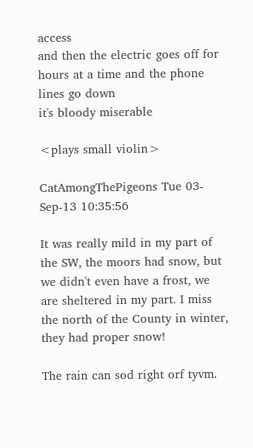access
and then the electric goes off for hours at a time and the phone lines go down
it's bloody miserable

<plays small violin>

CatAmongThePigeons Tue 03-Sep-13 10:35:56

It was really mild in my part of the SW, the moors had snow, but we didn't even have a frost, we are sheltered in my part. I miss the north of the County in winter, they had proper snow!

The rain can sod right orf tyvm.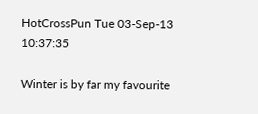HotCrossPun Tue 03-Sep-13 10:37:35

Winter is by far my favourite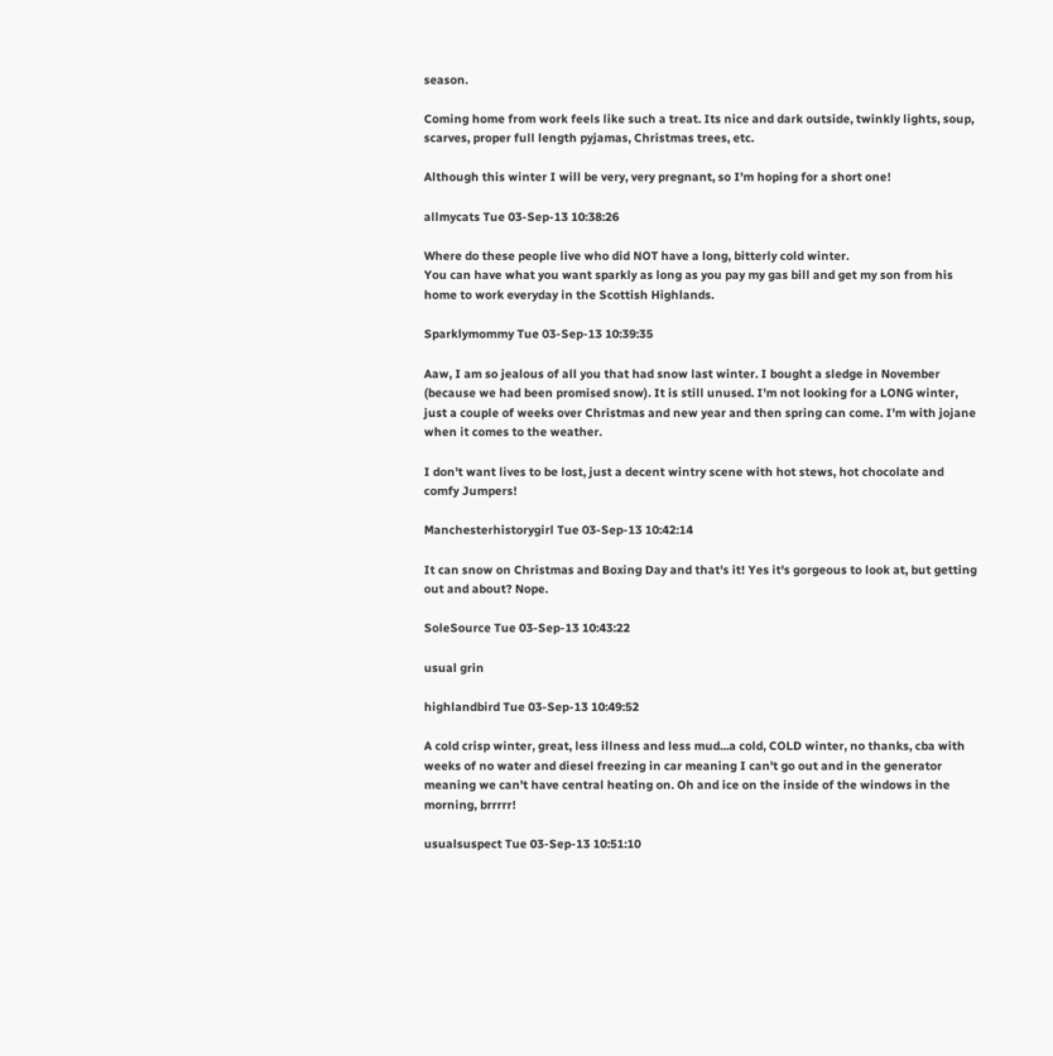season.

Coming home from work feels like such a treat. Its nice and dark outside, twinkly lights, soup, scarves, proper full length pyjamas, Christmas trees, etc.

Although this winter I will be very, very pregnant, so I'm hoping for a short one!

allmycats Tue 03-Sep-13 10:38:26

Where do these people live who did NOT have a long, bitterly cold winter.
You can have what you want sparkly as long as you pay my gas bill and get my son from his home to work everyday in the Scottish Highlands.

Sparklymommy Tue 03-Sep-13 10:39:35

Aaw, I am so jealous of all you that had snow last winter. I bought a sledge in November (because we had been promised snow). It is still unused. I'm not looking for a LONG winter, just a couple of weeks over Christmas and new year and then spring can come. I'm with jojane when it comes to the weather.

I don't want lives to be lost, just a decent wintry scene with hot stews, hot chocolate and comfy Jumpers!

Manchesterhistorygirl Tue 03-Sep-13 10:42:14

It can snow on Christmas and Boxing Day and that's it! Yes it's gorgeous to look at, but getting out and about? Nope.

SoleSource Tue 03-Sep-13 10:43:22

usual grin

highlandbird Tue 03-Sep-13 10:49:52

A cold crisp winter, great, less illness and less mud...a cold, COLD winter, no thanks, cba with weeks of no water and diesel freezing in car meaning I can't go out and in the generator meaning we can't have central heating on. Oh and ice on the inside of the windows in the morning, brrrrr!

usualsuspect Tue 03-Sep-13 10:51:10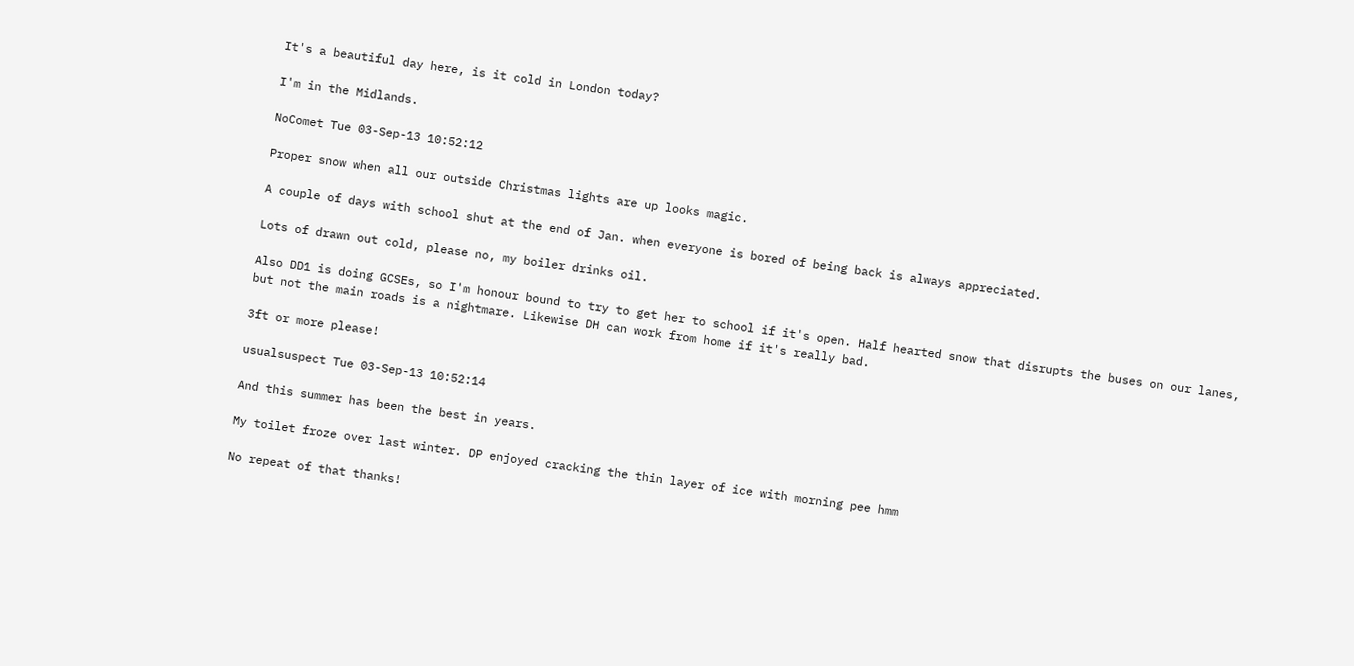It's a beautiful day here, is it cold in London today?

I'm in the Midlands.

NoComet Tue 03-Sep-13 10:52:12

Proper snow when all our outside Christmas lights are up looks magic.

A couple of days with school shut at the end of Jan. when everyone is bored of being back is always appreciated.

Lots of drawn out cold, please no, my boiler drinks oil.

Also DD1 is doing GCSEs, so I'm honour bound to try to get her to school if it's open. Half hearted snow that disrupts the buses on our lanes, but not the main roads is a nightmare. Likewise DH can work from home if it's really bad.

3ft or more please!

usualsuspect Tue 03-Sep-13 10:52:14

And this summer has been the best in years.

My toilet froze over last winter. DP enjoyed cracking the thin layer of ice with morning pee hmm

No repeat of that thanks!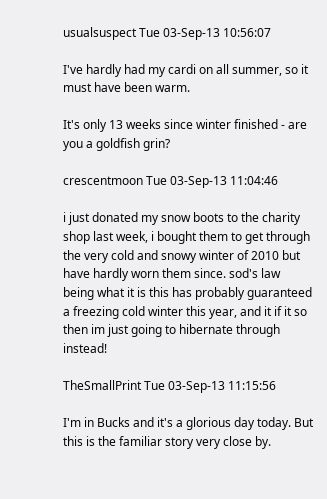usualsuspect Tue 03-Sep-13 10:56:07

I've hardly had my cardi on all summer, so it must have been warm.

It's only 13 weeks since winter finished - are you a goldfish grin?

crescentmoon Tue 03-Sep-13 11:04:46

i just donated my snow boots to the charity shop last week, i bought them to get through the very cold and snowy winter of 2010 but have hardly worn them since. sod's law being what it is this has probably guaranteed a freezing cold winter this year, and it if it so then im just going to hibernate through instead!

TheSmallPrint Tue 03-Sep-13 11:15:56

I'm in Bucks and it's a glorious day today. But this is the familiar story very close by.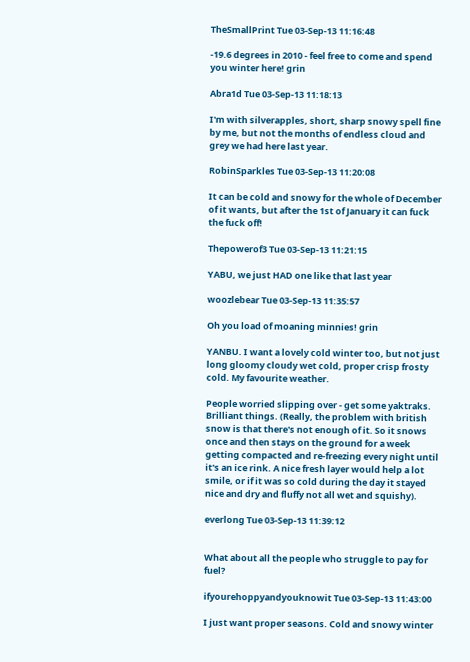TheSmallPrint Tue 03-Sep-13 11:16:48

-19.6 degrees in 2010 - feel free to come and spend you winter here! grin

Abra1d Tue 03-Sep-13 11:18:13

I'm with silverapples, short, sharp snowy spell fine by me, but not the months of endless cloud and grey we had here last year.

RobinSparkles Tue 03-Sep-13 11:20:08

It can be cold and snowy for the whole of December of it wants, but after the 1st of January it can fuck the fuck off!

Thepowerof3 Tue 03-Sep-13 11:21:15

YABU, we just HAD one like that last year

woozlebear Tue 03-Sep-13 11:35:57

Oh you load of moaning minnies! grin

YANBU. I want a lovely cold winter too, but not just long gloomy cloudy wet cold, proper crisp frosty cold. My favourite weather.

People worried slipping over - get some yaktraks. Brilliant things. (Really, the problem with british snow is that there's not enough of it. So it snows once and then stays on the ground for a week getting compacted and re-freezing every night until it's an ice rink. A nice fresh layer would help a lot smile, or if it was so cold during the day it stayed nice and dry and fluffy not all wet and squishy).

everlong Tue 03-Sep-13 11:39:12


What about all the people who struggle to pay for fuel?

ifyourehoppyandyouknowit Tue 03-Sep-13 11:43:00

I just want proper seasons. Cold and snowy winter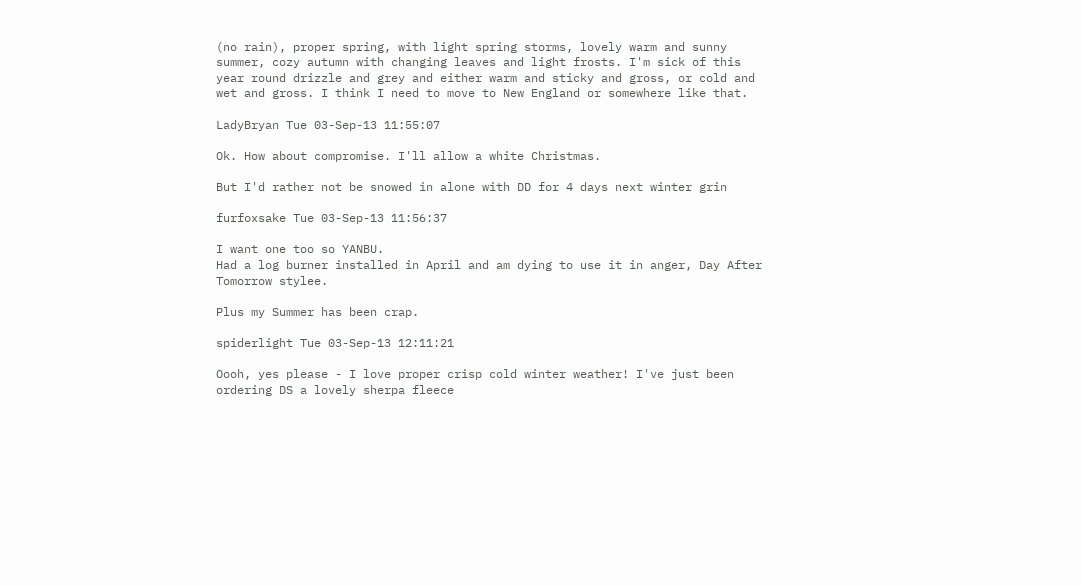(no rain), proper spring, with light spring storms, lovely warm and sunny summer, cozy autumn with changing leaves and light frosts. I'm sick of this year round drizzle and grey and either warm and sticky and gross, or cold and wet and gross. I think I need to move to New England or somewhere like that.

LadyBryan Tue 03-Sep-13 11:55:07

Ok. How about compromise. I'll allow a white Christmas.

But I'd rather not be snowed in alone with DD for 4 days next winter grin

furfoxsake Tue 03-Sep-13 11:56:37

I want one too so YANBU.
Had a log burner installed in April and am dying to use it in anger, Day After Tomorrow stylee.

Plus my Summer has been crap.

spiderlight Tue 03-Sep-13 12:11:21

Oooh, yes please - I love proper crisp cold winter weather! I've just been ordering DS a lovely sherpa fleece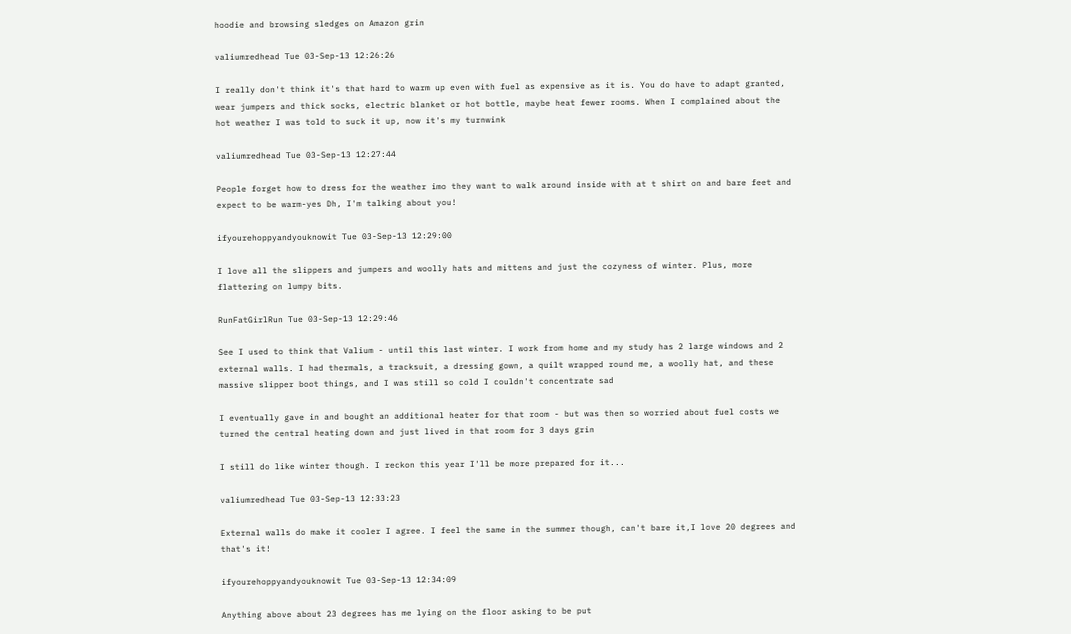hoodie and browsing sledges on Amazon grin

valiumredhead Tue 03-Sep-13 12:26:26

I really don't think it's that hard to warm up even with fuel as expensive as it is. You do have to adapt granted, wear jumpers and thick socks, electric blanket or hot bottle, maybe heat fewer rooms. When I complained about the hot weather I was told to suck it up, now it's my turnwink

valiumredhead Tue 03-Sep-13 12:27:44

People forget how to dress for the weather imo they want to walk around inside with at t shirt on and bare feet and expect to be warm-yes Dh, I'm talking about you!

ifyourehoppyandyouknowit Tue 03-Sep-13 12:29:00

I love all the slippers and jumpers and woolly hats and mittens and just the cozyness of winter. Plus, more flattering on lumpy bits.

RunFatGirlRun Tue 03-Sep-13 12:29:46

See I used to think that Valium - until this last winter. I work from home and my study has 2 large windows and 2 external walls. I had thermals, a tracksuit, a dressing gown, a quilt wrapped round me, a woolly hat, and these massive slipper boot things, and I was still so cold I couldn't concentrate sad

I eventually gave in and bought an additional heater for that room - but was then so worried about fuel costs we turned the central heating down and just lived in that room for 3 days grin

I still do like winter though. I reckon this year I'll be more prepared for it...

valiumredhead Tue 03-Sep-13 12:33:23

External walls do make it cooler I agree. I feel the same in the summer though, can't bare it,I love 20 degrees and that's it!

ifyourehoppyandyouknowit Tue 03-Sep-13 12:34:09

Anything above about 23 degrees has me lying on the floor asking to be put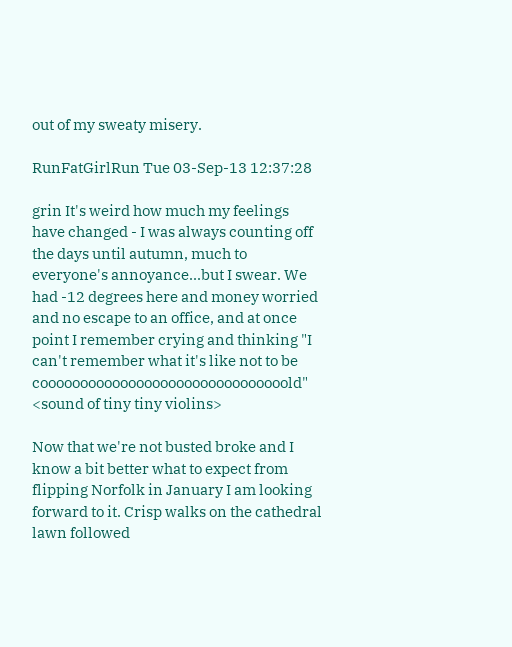out of my sweaty misery.

RunFatGirlRun Tue 03-Sep-13 12:37:28

grin It's weird how much my feelings have changed - I was always counting off the days until autumn, much to everyone's annoyance...but I swear. We had -12 degrees here and money worried and no escape to an office, and at once point I remember crying and thinking "I can't remember what it's like not to be cooooooooooooooooooooooooooooooold" <sound of tiny tiny violins>

Now that we're not busted broke and I know a bit better what to expect from flipping Norfolk in January I am looking forward to it. Crisp walks on the cathedral lawn followed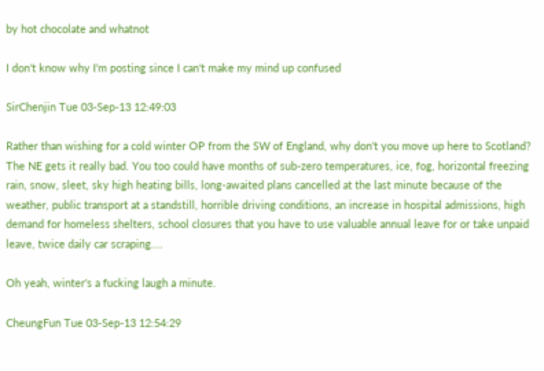by hot chocolate and whatnot

I don't know why I'm posting since I can't make my mind up confused

SirChenjin Tue 03-Sep-13 12:49:03

Rather than wishing for a cold winter OP from the SW of England, why don't you move up here to Scotland? The NE gets it really bad. You too could have months of sub-zero temperatures, ice, fog, horizontal freezing rain, snow, sleet, sky high heating bills, long-awaited plans cancelled at the last minute because of the weather, public transport at a standstill, horrible driving conditions, an increase in hospital admissions, high demand for homeless shelters, school closures that you have to use valuable annual leave for or take unpaid leave, twice daily car scraping....

Oh yeah, winter's a fucking laugh a minute.

CheungFun Tue 03-Sep-13 12:54:29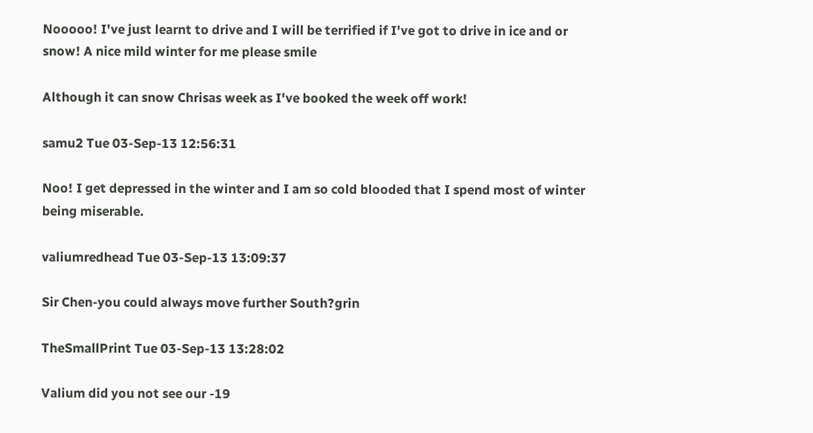Nooooo! I've just learnt to drive and I will be terrified if I've got to drive in ice and or snow! A nice mild winter for me please smile

Although it can snow Chrisas week as I've booked the week off work!

samu2 Tue 03-Sep-13 12:56:31

Noo! I get depressed in the winter and I am so cold blooded that I spend most of winter being miserable.

valiumredhead Tue 03-Sep-13 13:09:37

Sir Chen-you could always move further South?grin

TheSmallPrint Tue 03-Sep-13 13:28:02

Valium did you not see our -19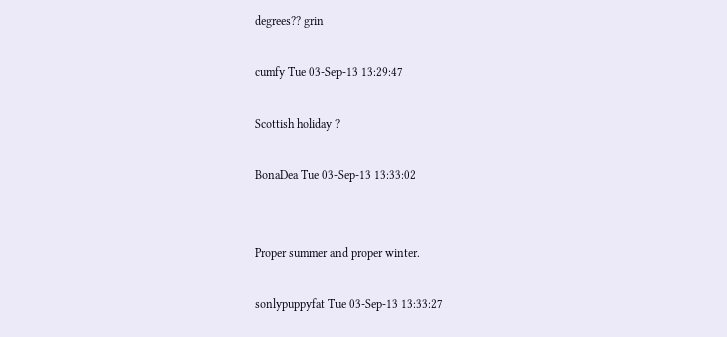degrees?? grin

cumfy Tue 03-Sep-13 13:29:47

Scottish holiday ?

BonaDea Tue 03-Sep-13 13:33:02


Proper summer and proper winter.

sonlypuppyfat Tue 03-Sep-13 13:33:27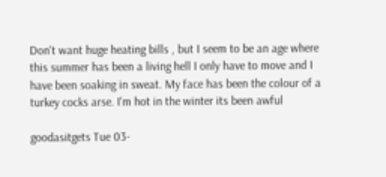Don't want huge heating bills , but I seem to be an age where this summer has been a living hell I only have to move and I have been soaking in sweat. My face has been the colour of a turkey cocks arse. I'm hot in the winter its been awful

goodasitgets Tue 03-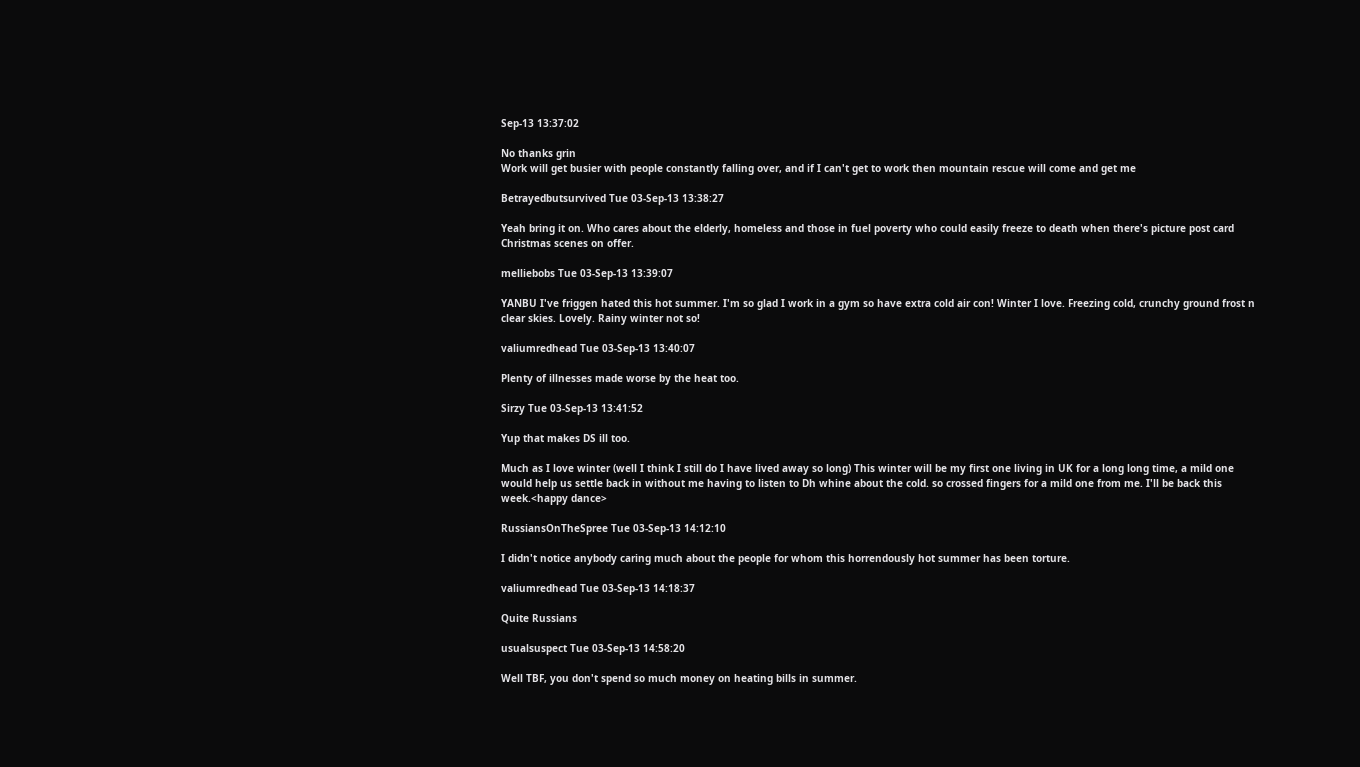Sep-13 13:37:02

No thanks grin
Work will get busier with people constantly falling over, and if I can't get to work then mountain rescue will come and get me

Betrayedbutsurvived Tue 03-Sep-13 13:38:27

Yeah bring it on. Who cares about the elderly, homeless and those in fuel poverty who could easily freeze to death when there's picture post card Christmas scenes on offer.

melliebobs Tue 03-Sep-13 13:39:07

YANBU I've friggen hated this hot summer. I'm so glad I work in a gym so have extra cold air con! Winter I love. Freezing cold, crunchy ground frost n clear skies. Lovely. Rainy winter not so!

valiumredhead Tue 03-Sep-13 13:40:07

Plenty of illnesses made worse by the heat too.

Sirzy Tue 03-Sep-13 13:41:52

Yup that makes DS ill too.

Much as I love winter (well I think I still do I have lived away so long) This winter will be my first one living in UK for a long long time, a mild one would help us settle back in without me having to listen to Dh whine about the cold. so crossed fingers for a mild one from me. I'll be back this week.<happy dance>

RussiansOnTheSpree Tue 03-Sep-13 14:12:10

I didn't notice anybody caring much about the people for whom this horrendously hot summer has been torture.

valiumredhead Tue 03-Sep-13 14:18:37

Quite Russians

usualsuspect Tue 03-Sep-13 14:58:20

Well TBF, you don't spend so much money on heating bills in summer.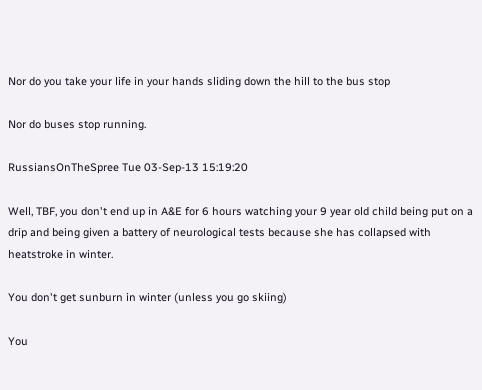Nor do you take your life in your hands sliding down the hill to the bus stop

Nor do buses stop running.

RussiansOnTheSpree Tue 03-Sep-13 15:19:20

Well, TBF, you don't end up in A&E for 6 hours watching your 9 year old child being put on a drip and being given a battery of neurological tests because she has collapsed with heatstroke in winter.

You don't get sunburn in winter (unless you go skiing)

You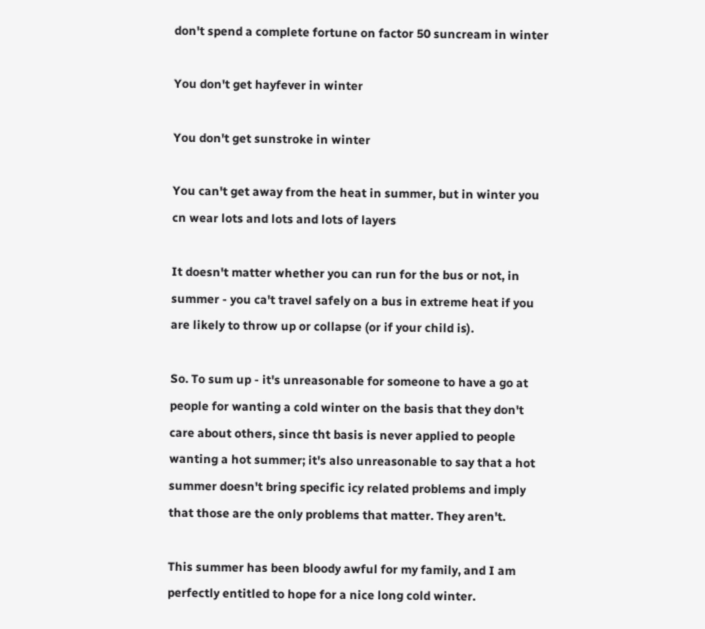don't spend a complete fortune on factor 50 suncream in winter

You don't get hayfever in winter

You don't get sunstroke in winter

You can't get away from the heat in summer, but in winter you cn wear lots and lots and lots of layers

It doesn't matter whether you can run for the bus or not, in summer - you ca't travel safely on a bus in extreme heat if you are likely to throw up or collapse (or if your child is).

So. To sum up - it's unreasonable for someone to have a go at people for wanting a cold winter on the basis that they don't care about others, since tht basis is never applied to people wanting a hot summer; it's also unreasonable to say that a hot summer doesn't bring specific icy related problems and imply that those are the only problems that matter. They aren't.

This summer has been bloody awful for my family, and I am perfectly entitled to hope for a nice long cold winter.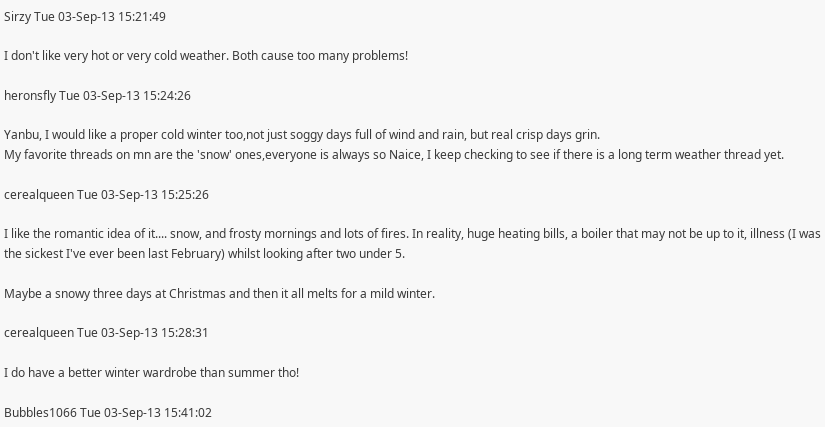Sirzy Tue 03-Sep-13 15:21:49

I don't like very hot or very cold weather. Both cause too many problems!

heronsfly Tue 03-Sep-13 15:24:26

Yanbu, I would like a proper cold winter too,not just soggy days full of wind and rain, but real crisp days grin.
My favorite threads on mn are the 'snow' ones,everyone is always so Naice, I keep checking to see if there is a long term weather thread yet.

cerealqueen Tue 03-Sep-13 15:25:26

I like the romantic idea of it.... snow, and frosty mornings and lots of fires. In reality, huge heating bills, a boiler that may not be up to it, illness (I was the sickest I've ever been last February) whilst looking after two under 5.

Maybe a snowy three days at Christmas and then it all melts for a mild winter.

cerealqueen Tue 03-Sep-13 15:28:31

I do have a better winter wardrobe than summer tho!

Bubbles1066 Tue 03-Sep-13 15:41:02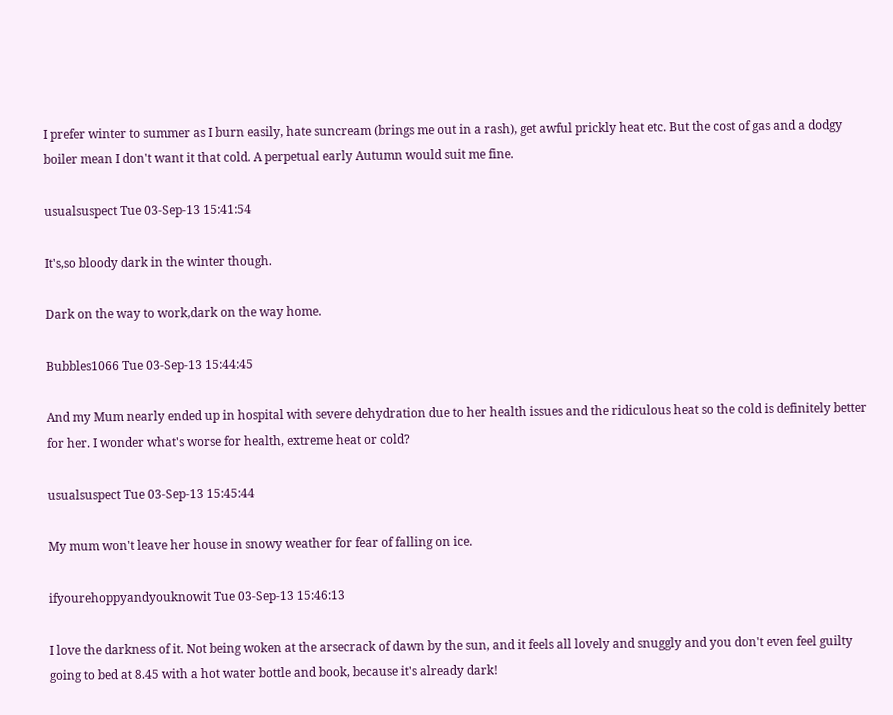I prefer winter to summer as I burn easily, hate suncream (brings me out in a rash), get awful prickly heat etc. But the cost of gas and a dodgy boiler mean I don't want it that cold. A perpetual early Autumn would suit me fine.

usualsuspect Tue 03-Sep-13 15:41:54

It's,so bloody dark in the winter though.

Dark on the way to work,dark on the way home.

Bubbles1066 Tue 03-Sep-13 15:44:45

And my Mum nearly ended up in hospital with severe dehydration due to her health issues and the ridiculous heat so the cold is definitely better for her. I wonder what's worse for health, extreme heat or cold?

usualsuspect Tue 03-Sep-13 15:45:44

My mum won't leave her house in snowy weather for fear of falling on ice.

ifyourehoppyandyouknowit Tue 03-Sep-13 15:46:13

I love the darkness of it. Not being woken at the arsecrack of dawn by the sun, and it feels all lovely and snuggly and you don't even feel guilty going to bed at 8.45 with a hot water bottle and book, because it's already dark!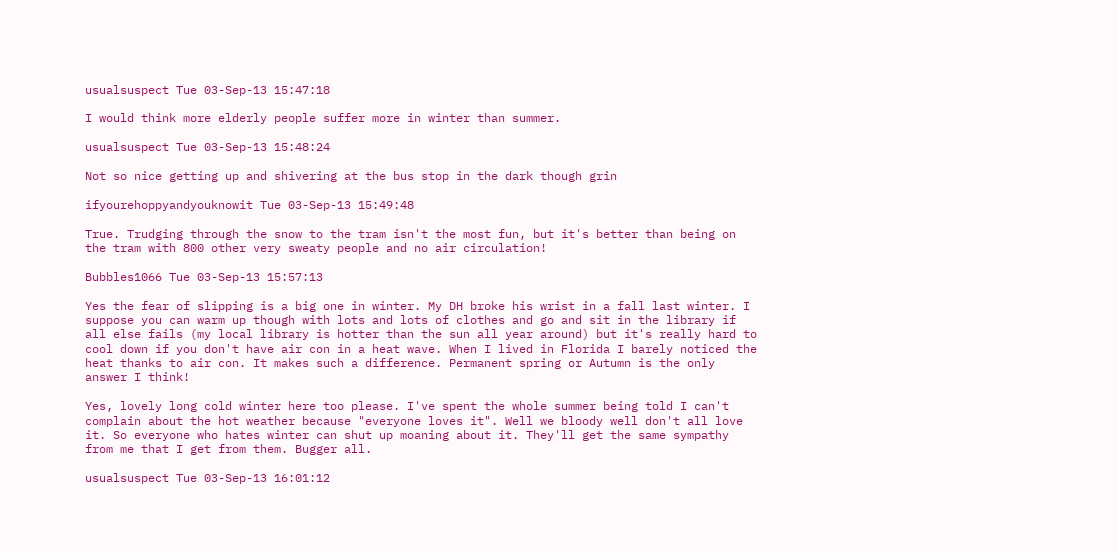usualsuspect Tue 03-Sep-13 15:47:18

I would think more elderly people suffer more in winter than summer.

usualsuspect Tue 03-Sep-13 15:48:24

Not so nice getting up and shivering at the bus stop in the dark though grin

ifyourehoppyandyouknowit Tue 03-Sep-13 15:49:48

True. Trudging through the snow to the tram isn't the most fun, but it's better than being on the tram with 800 other very sweaty people and no air circulation!

Bubbles1066 Tue 03-Sep-13 15:57:13

Yes the fear of slipping is a big one in winter. My DH broke his wrist in a fall last winter. I suppose you can warm up though with lots and lots of clothes and go and sit in the library if all else fails (my local library is hotter than the sun all year around) but it's really hard to cool down if you don't have air con in a heat wave. When I lived in Florida I barely noticed the heat thanks to air con. It makes such a difference. Permanent spring or Autumn is the only answer I think!

Yes, lovely long cold winter here too please. I've spent the whole summer being told I can't complain about the hot weather because "everyone loves it". Well we bloody well don't all love it. So everyone who hates winter can shut up moaning about it. They'll get the same sympathy from me that I get from them. Bugger all.

usualsuspect Tue 03-Sep-13 16:01:12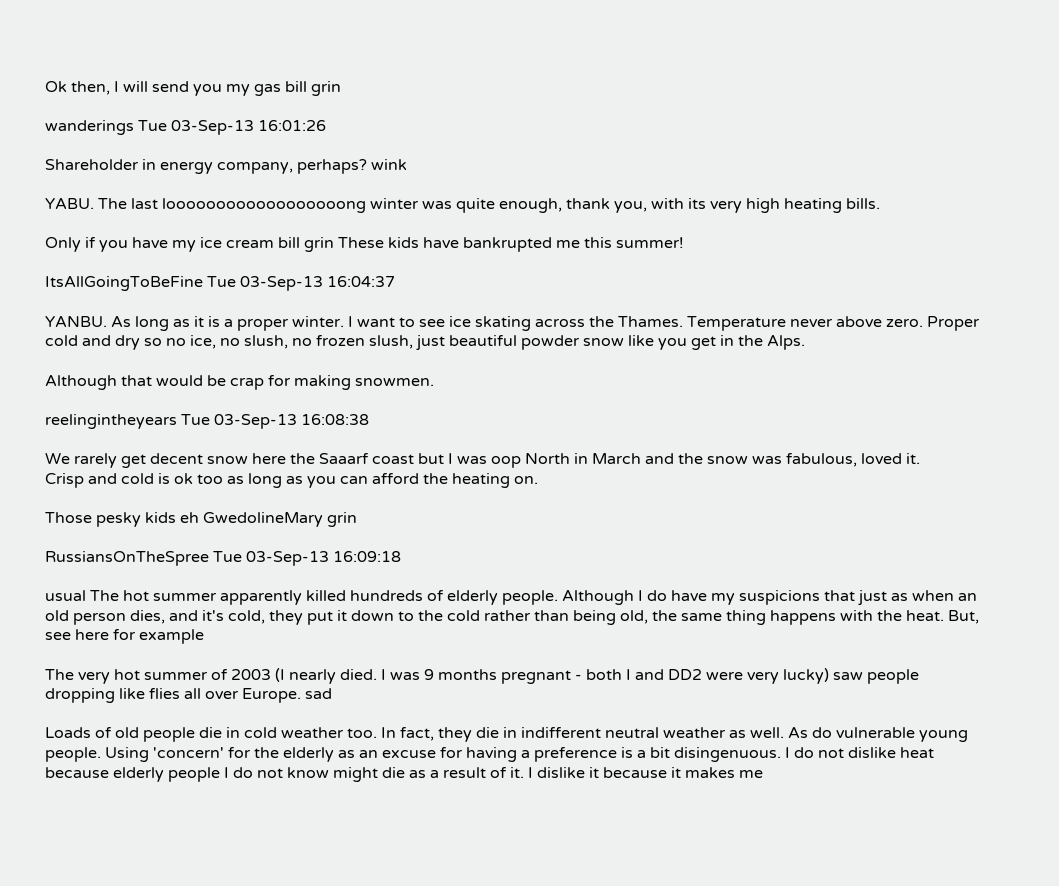Ok then, I will send you my gas bill grin

wanderings Tue 03-Sep-13 16:01:26

Shareholder in energy company, perhaps? wink

YABU. The last loooooooooooooooooong winter was quite enough, thank you, with its very high heating bills.

Only if you have my ice cream bill grin These kids have bankrupted me this summer!

ItsAllGoingToBeFine Tue 03-Sep-13 16:04:37

YANBU. As long as it is a proper winter. I want to see ice skating across the Thames. Temperature never above zero. Proper cold and dry so no ice, no slush, no frozen slush, just beautiful powder snow like you get in the Alps.

Although that would be crap for making snowmen.

reelingintheyears Tue 03-Sep-13 16:08:38

We rarely get decent snow here the Saaarf coast but I was oop North in March and the snow was fabulous, loved it.
Crisp and cold is ok too as long as you can afford the heating on.

Those pesky kids eh GwedolineMary grin

RussiansOnTheSpree Tue 03-Sep-13 16:09:18

usual The hot summer apparently killed hundreds of elderly people. Although I do have my suspicions that just as when an old person dies, and it's cold, they put it down to the cold rather than being old, the same thing happens with the heat. But, see here for example

The very hot summer of 2003 (I nearly died. I was 9 months pregnant - both I and DD2 were very lucky) saw people dropping like flies all over Europe. sad

Loads of old people die in cold weather too. In fact, they die in indifferent neutral weather as well. As do vulnerable young people. Using 'concern' for the elderly as an excuse for having a preference is a bit disingenuous. I do not dislike heat because elderly people I do not know might die as a result of it. I dislike it because it makes me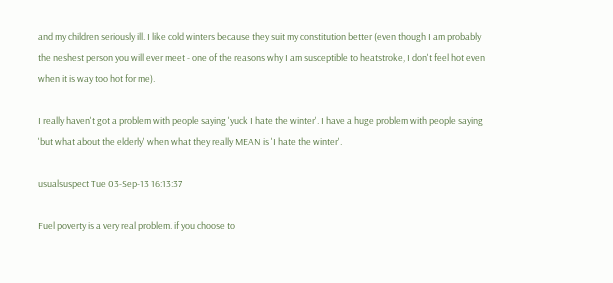and my children seriously ill. I like cold winters because they suit my constitution better (even though I am probably the neshest person you will ever meet - one of the reasons why I am susceptible to heatstroke, I don't feel hot even when it is way too hot for me).

I really haven't got a problem with people saying 'yuck I hate the winter'. I have a huge problem with people saying 'but what about the elderly' when what they really MEAN is 'I hate the winter'.

usualsuspect Tue 03-Sep-13 16:13:37

Fuel poverty is a very real problem. if you choose to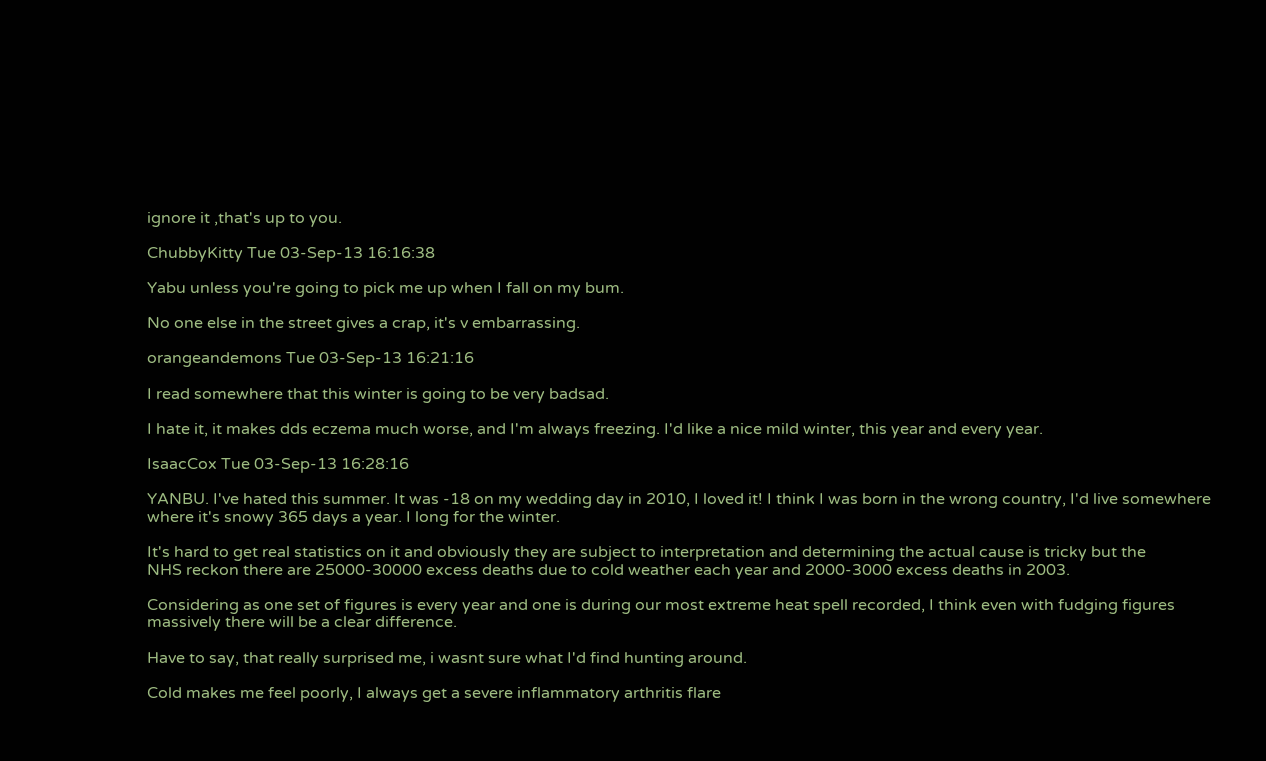ignore it ,that's up to you.

ChubbyKitty Tue 03-Sep-13 16:16:38

Yabu unless you're going to pick me up when I fall on my bum.

No one else in the street gives a crap, it's v embarrassing.

orangeandemons Tue 03-Sep-13 16:21:16

I read somewhere that this winter is going to be very badsad.

I hate it, it makes dds eczema much worse, and I'm always freezing. I'd like a nice mild winter, this year and every year.

IsaacCox Tue 03-Sep-13 16:28:16

YANBU. I've hated this summer. It was -18 on my wedding day in 2010, I loved it! I think I was born in the wrong country, I'd live somewhere where it's snowy 365 days a year. I long for the winter.

It's hard to get real statistics on it and obviously they are subject to interpretation and determining the actual cause is tricky but the
NHS reckon there are 25000-30000 excess deaths due to cold weather each year and 2000-3000 excess deaths in 2003.

Considering as one set of figures is every year and one is during our most extreme heat spell recorded, I think even with fudging figures massively there will be a clear difference.

Have to say, that really surprised me, i wasnt sure what I'd find hunting around.

Cold makes me feel poorly, I always get a severe inflammatory arthritis flare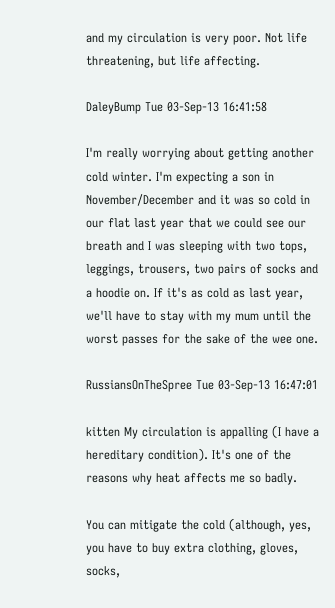and my circulation is very poor. Not life threatening, but life affecting.

DaleyBump Tue 03-Sep-13 16:41:58

I'm really worrying about getting another cold winter. I'm expecting a son in November/December and it was so cold in our flat last year that we could see our breath and I was sleeping with two tops, leggings, trousers, two pairs of socks and a hoodie on. If it's as cold as last year, we'll have to stay with my mum until the worst passes for the sake of the wee one.

RussiansOnTheSpree Tue 03-Sep-13 16:47:01

kitten My circulation is appalling (I have a hereditary condition). It's one of the reasons why heat affects me so badly.

You can mitigate the cold (although, yes, you have to buy extra clothing, gloves, socks,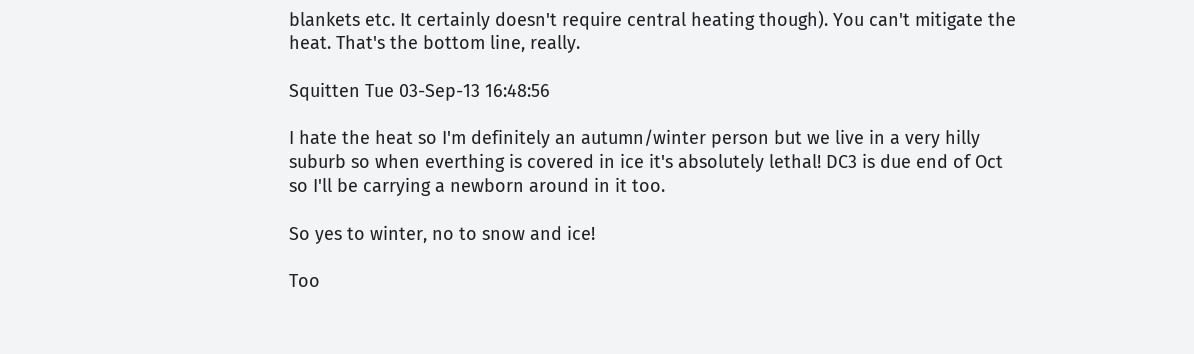blankets etc. It certainly doesn't require central heating though). You can't mitigate the heat. That's the bottom line, really.

Squitten Tue 03-Sep-13 16:48:56

I hate the heat so I'm definitely an autumn/winter person but we live in a very hilly suburb so when everthing is covered in ice it's absolutely lethal! DC3 is due end of Oct so I'll be carrying a newborn around in it too.

So yes to winter, no to snow and ice!

Too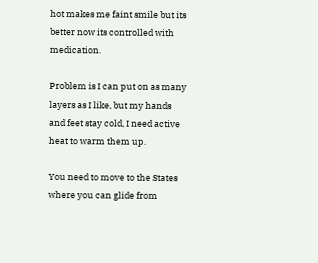hot makes me faint smile but its better now its controlled with medication.

Problem is I can put on as many layers as I like, but my hands and feet stay cold, I need active heat to warm them up.

You need to move to the States where you can glide from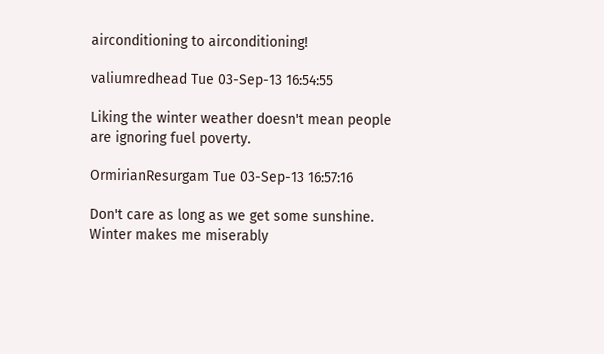airconditioning to airconditioning!

valiumredhead Tue 03-Sep-13 16:54:55

Liking the winter weather doesn't mean people are ignoring fuel poverty.

OrmirianResurgam Tue 03-Sep-13 16:57:16

Don't care as long as we get some sunshine. Winter makes me miserably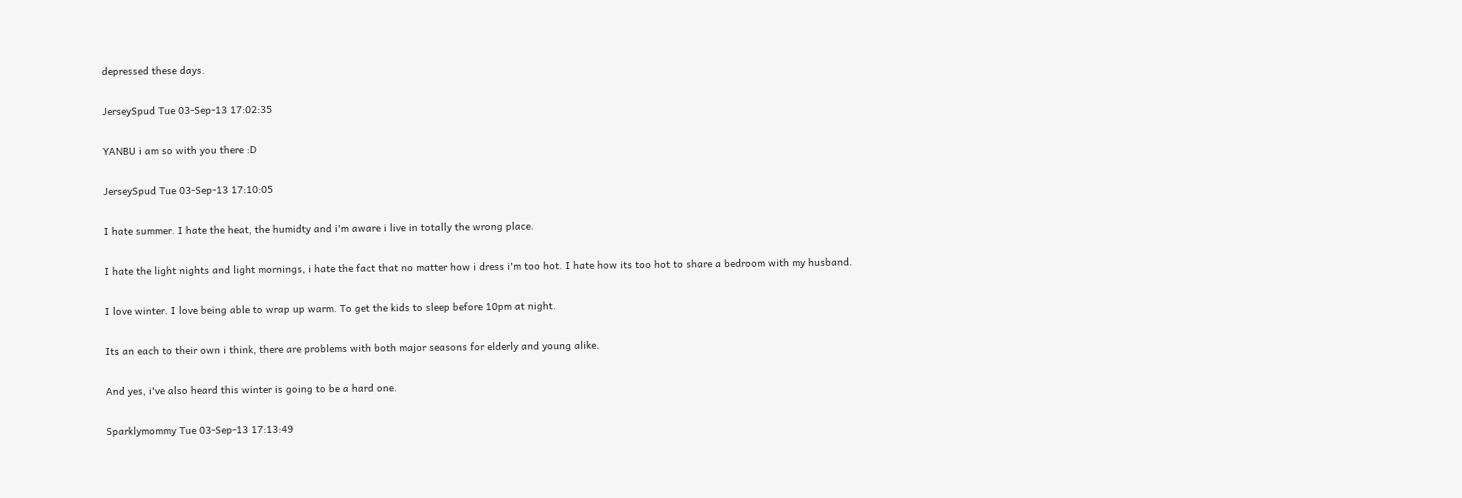depressed these days.

JerseySpud Tue 03-Sep-13 17:02:35

YANBU i am so with you there :D

JerseySpud Tue 03-Sep-13 17:10:05

I hate summer. I hate the heat, the humidty and i'm aware i live in totally the wrong place.

I hate the light nights and light mornings, i hate the fact that no matter how i dress i'm too hot. I hate how its too hot to share a bedroom with my husband.

I love winter. I love being able to wrap up warm. To get the kids to sleep before 10pm at night.

Its an each to their own i think, there are problems with both major seasons for elderly and young alike.

And yes, i've also heard this winter is going to be a hard one.

Sparklymommy Tue 03-Sep-13 17:13:49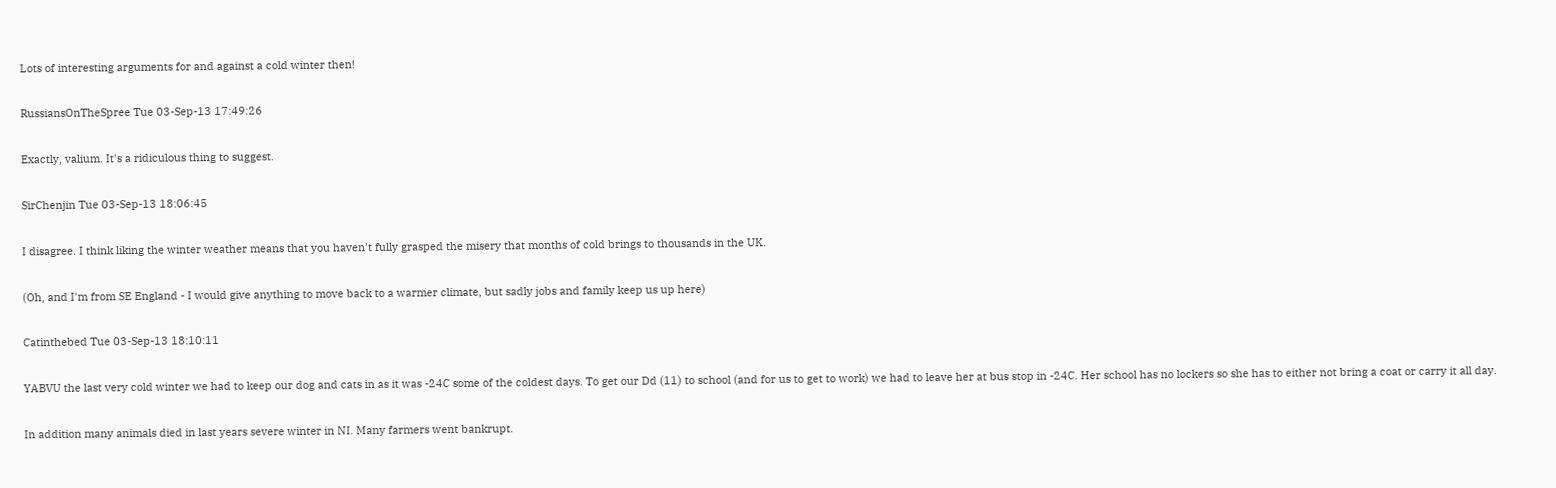Lots of interesting arguments for and against a cold winter then!

RussiansOnTheSpree Tue 03-Sep-13 17:49:26

Exactly, valium. It's a ridiculous thing to suggest.

SirChenjin Tue 03-Sep-13 18:06:45

I disagree. I think liking the winter weather means that you haven't fully grasped the misery that months of cold brings to thousands in the UK.

(Oh, and I'm from SE England - I would give anything to move back to a warmer climate, but sadly jobs and family keep us up here)

Catinthebed Tue 03-Sep-13 18:10:11

YABVU the last very cold winter we had to keep our dog and cats in as it was -24C some of the coldest days. To get our Dd (11) to school (and for us to get to work) we had to leave her at bus stop in -24C. Her school has no lockers so she has to either not bring a coat or carry it all day.

In addition many animals died in last years severe winter in NI. Many farmers went bankrupt.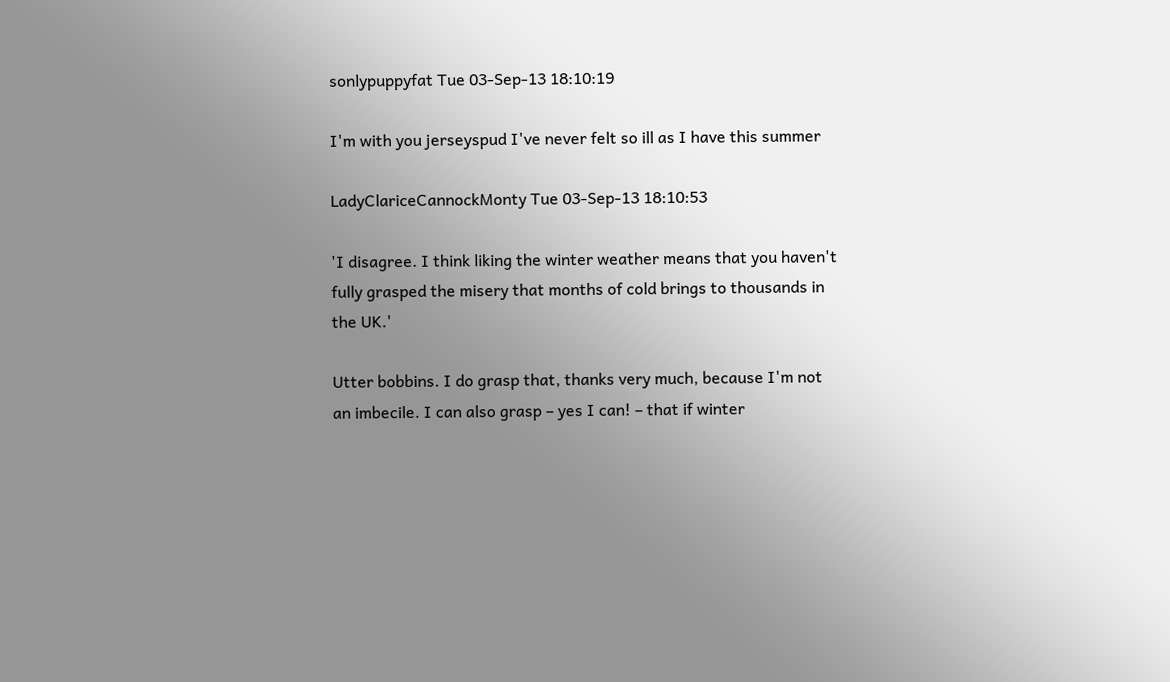sonlypuppyfat Tue 03-Sep-13 18:10:19

I'm with you jerseyspud I've never felt so ill as I have this summer

LadyClariceCannockMonty Tue 03-Sep-13 18:10:53

'I disagree. I think liking the winter weather means that you haven't fully grasped the misery that months of cold brings to thousands in the UK.'

Utter bobbins. I do grasp that, thanks very much, because I'm not an imbecile. I can also grasp – yes I can! – that if winter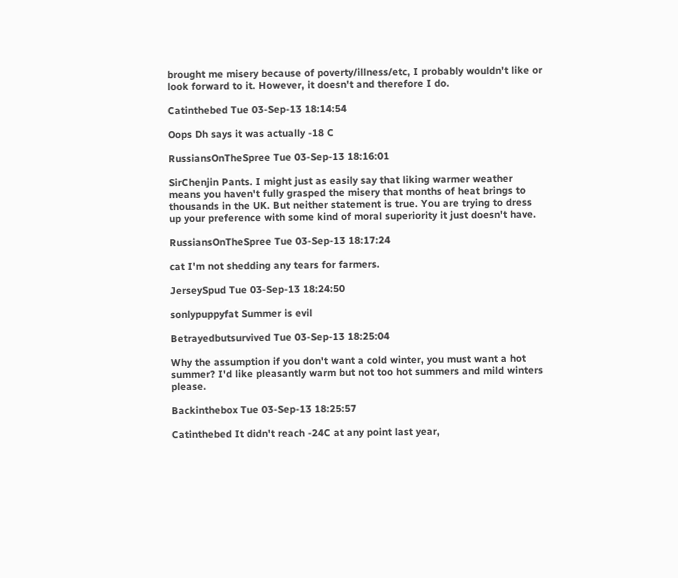brought me misery because of poverty/illness/etc, I probably wouldn't like or look forward to it. However, it doesn't and therefore I do.

Catinthebed Tue 03-Sep-13 18:14:54

Oops Dh says it was actually -18 C

RussiansOnTheSpree Tue 03-Sep-13 18:16:01

SirChenjin Pants. I might just as easily say that liking warmer weather means you haven't fully grasped the misery that months of heat brings to thousands in the UK. But neither statement is true. You are trying to dress up your preference with some kind of moral superiority it just doesn't have.

RussiansOnTheSpree Tue 03-Sep-13 18:17:24

cat I'm not shedding any tears for farmers.

JerseySpud Tue 03-Sep-13 18:24:50

sonlypuppyfat Summer is evil

Betrayedbutsurvived Tue 03-Sep-13 18:25:04

Why the assumption if you don't want a cold winter, you must want a hot summer? I'd like pleasantly warm but not too hot summers and mild winters please.

Backinthebox Tue 03-Sep-13 18:25:57

Catinthebed It didn't reach -24C at any point last year,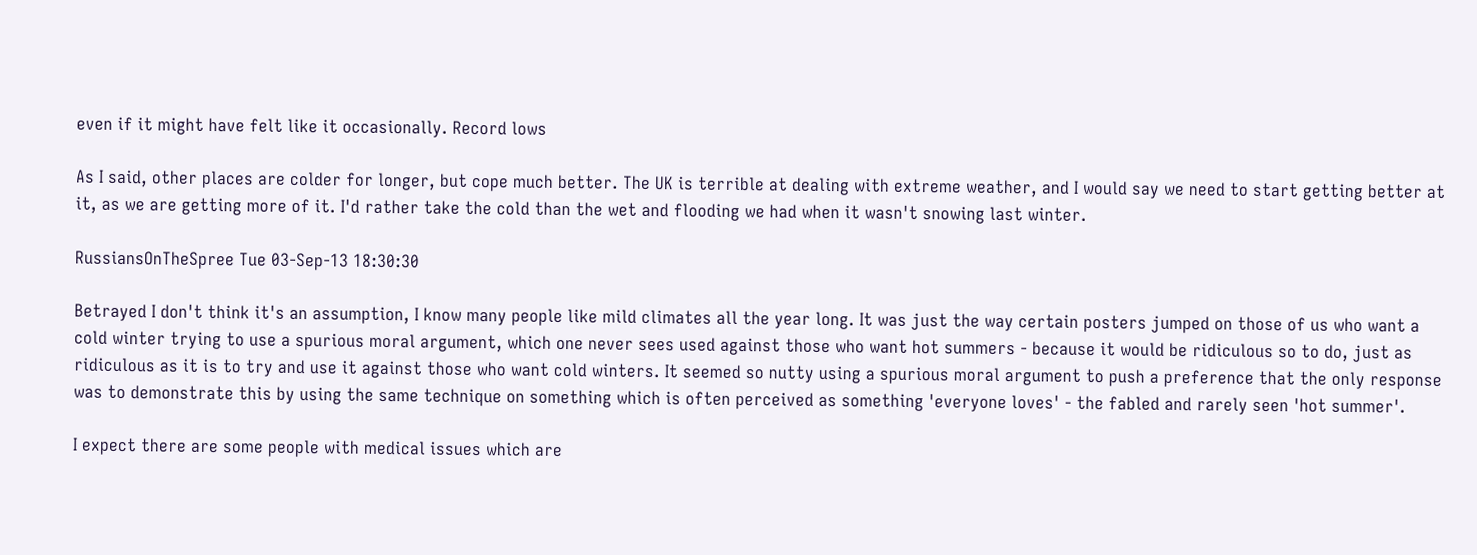even if it might have felt like it occasionally. Record lows

As I said, other places are colder for longer, but cope much better. The UK is terrible at dealing with extreme weather, and I would say we need to start getting better at it, as we are getting more of it. I'd rather take the cold than the wet and flooding we had when it wasn't snowing last winter.

RussiansOnTheSpree Tue 03-Sep-13 18:30:30

Betrayed I don't think it's an assumption, I know many people like mild climates all the year long. It was just the way certain posters jumped on those of us who want a cold winter trying to use a spurious moral argument, which one never sees used against those who want hot summers - because it would be ridiculous so to do, just as ridiculous as it is to try and use it against those who want cold winters. It seemed so nutty using a spurious moral argument to push a preference that the only response was to demonstrate this by using the same technique on something which is often perceived as something 'everyone loves' - the fabled and rarely seen 'hot summer'.

I expect there are some people with medical issues which are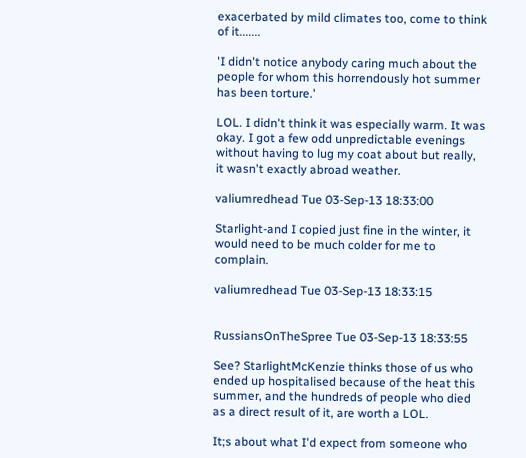exacerbated by mild climates too, come to think of it.......

'I didn't notice anybody caring much about the people for whom this horrendously hot summer has been torture.'

LOL. I didn't think it was especially warm. It was okay. I got a few odd unpredictable evenings without having to lug my coat about but really, it wasn't exactly abroad weather.

valiumredhead Tue 03-Sep-13 18:33:00

Starlight-and I copied just fine in the winter, it would need to be much colder for me to complain.

valiumredhead Tue 03-Sep-13 18:33:15


RussiansOnTheSpree Tue 03-Sep-13 18:33:55

See? StarlightMcKenzie thinks those of us who ended up hospitalised because of the heat this summer, and the hundreds of people who died as a direct result of it, are worth a LOL.

It;s about what I'd expect from someone who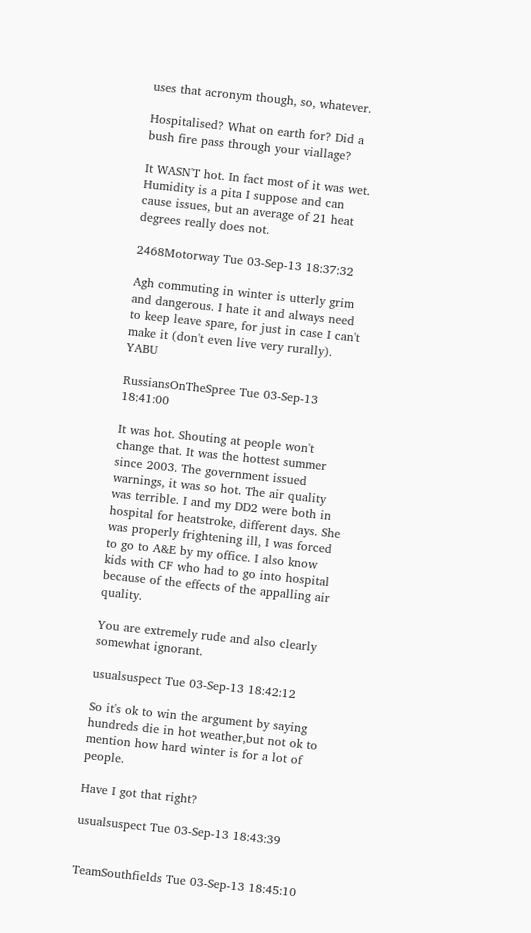uses that acronym though, so, whatever.

Hospitalised? What on earth for? Did a bush fire pass through your viallage?

It WASN'T hot. In fact most of it was wet. Humidity is a pita I suppose and can cause issues, but an average of 21 heat degrees really does not.

2468Motorway Tue 03-Sep-13 18:37:32

Agh commuting in winter is utterly grim and dangerous. I hate it and always need to keep leave spare, for just in case I can't make it (don't even live very rurally). YABU

RussiansOnTheSpree Tue 03-Sep-13 18:41:00

It was hot. Shouting at people won't change that. It was the hottest summer since 2003. The government issued warnings, it was so hot. The air quality was terrible. I and my DD2 were both in hospital for heatstroke, different days. She was properly frightening ill, I was forced to go to A&E by my office. I also know kids with CF who had to go into hospital because of the effects of the appalling air quality.

You are extremely rude and also clearly somewhat ignorant.

usualsuspect Tue 03-Sep-13 18:42:12

So it's ok to win the argument by saying hundreds die in hot weather,but not ok to mention how hard winter is for a lot of people.

Have I got that right?

usualsuspect Tue 03-Sep-13 18:43:39


TeamSouthfields Tue 03-Sep-13 18:45:10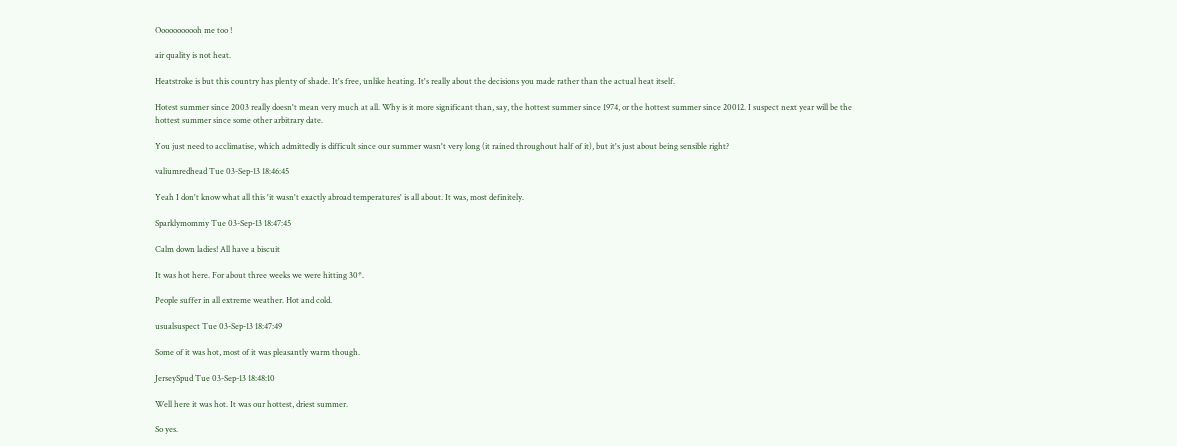Ooooooooooh me too !

air quality is not heat.

Heatstroke is but this country has plenty of shade. It's free, unlike heating. It's really about the decisions you made rather than the actual heat itself.

Hotest summer since 2003 really doesn't mean very much at all. Why is it more significant than, say, the hottest summer since 1974, or the hottest summer since 20012. I suspect next year will be the hottest summer since some other arbitrary date.

You just need to acclimatise, which admittedly is difficult since our summer wasn't very long (it rained throughout half of it), but it's just about being sensible right?

valiumredhead Tue 03-Sep-13 18:46:45

Yeah I don't know what all this 'it wasn't exactly abroad temperatures' is all about. It was, most definitely.

Sparklymommy Tue 03-Sep-13 18:47:45

Calm down ladies! All have a biscuit

It was hot here. For about three weeks we were hitting 30*.

People suffer in all extreme weather. Hot and cold.

usualsuspect Tue 03-Sep-13 18:47:49

Some of it was hot, most of it was pleasantly warm though.

JerseySpud Tue 03-Sep-13 18:48:10

Well here it was hot. It was our hottest, driest summer.

So yes.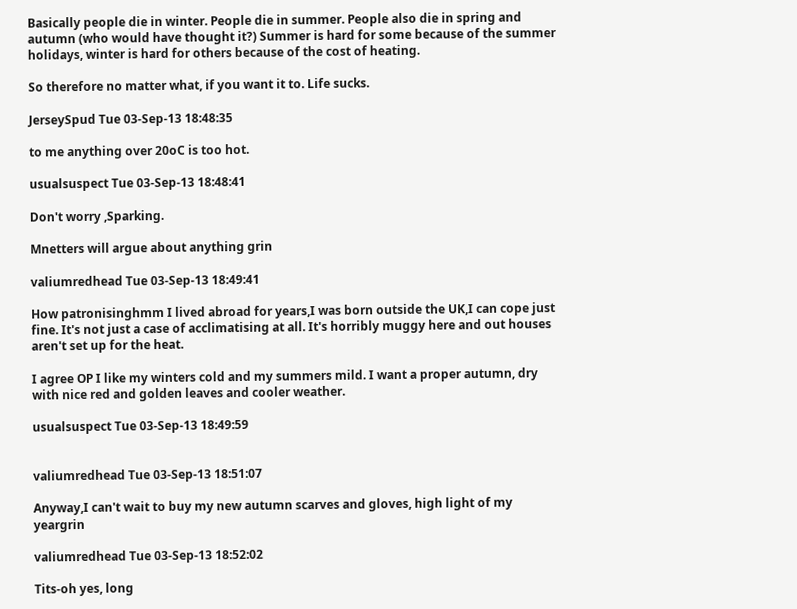Basically people die in winter. People die in summer. People also die in spring and autumn (who would have thought it?) Summer is hard for some because of the summer holidays, winter is hard for others because of the cost of heating.

So therefore no matter what, if you want it to. Life sucks.

JerseySpud Tue 03-Sep-13 18:48:35

to me anything over 20oC is too hot.

usualsuspect Tue 03-Sep-13 18:48:41

Don't worry ,Sparking.

Mnetters will argue about anything grin

valiumredhead Tue 03-Sep-13 18:49:41

How patronisinghmm I lived abroad for years,I was born outside the UK,I can cope just fine. It's not just a case of acclimatising at all. It's horribly muggy here and out houses aren't set up for the heat.

I agree OP I like my winters cold and my summers mild. I want a proper autumn, dry with nice red and golden leaves and cooler weather.

usualsuspect Tue 03-Sep-13 18:49:59


valiumredhead Tue 03-Sep-13 18:51:07

Anyway,I can't wait to buy my new autumn scarves and gloves, high light of my yeargrin

valiumredhead Tue 03-Sep-13 18:52:02

Tits-oh yes, long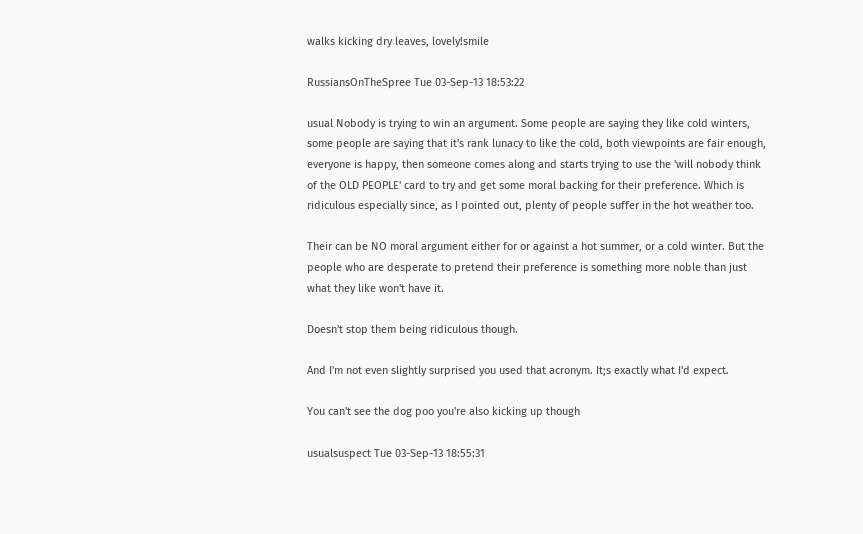walks kicking dry leaves, lovely!smile

RussiansOnTheSpree Tue 03-Sep-13 18:53:22

usual Nobody is trying to win an argument. Some people are saying they like cold winters, some people are saying that it's rank lunacy to like the cold, both viewpoints are fair enough, everyone is happy, then someone comes along and starts trying to use the 'will nobody think of the OLD PEOPLE' card to try and get some moral backing for their preference. Which is ridiculous especially since, as I pointed out, plenty of people suffer in the hot weather too.

Their can be NO moral argument either for or against a hot summer, or a cold winter. But the people who are desperate to pretend their preference is something more noble than just what they like won't have it.

Doesn't stop them being ridiculous though.

And I'm not even slightly surprised you used that acronym. It;s exactly what I'd expect.

You can't see the dog poo you're also kicking up though

usualsuspect Tue 03-Sep-13 18:55:31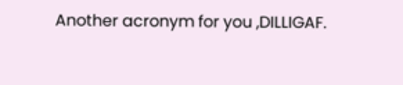Another acronym for you ,DILLIGAF.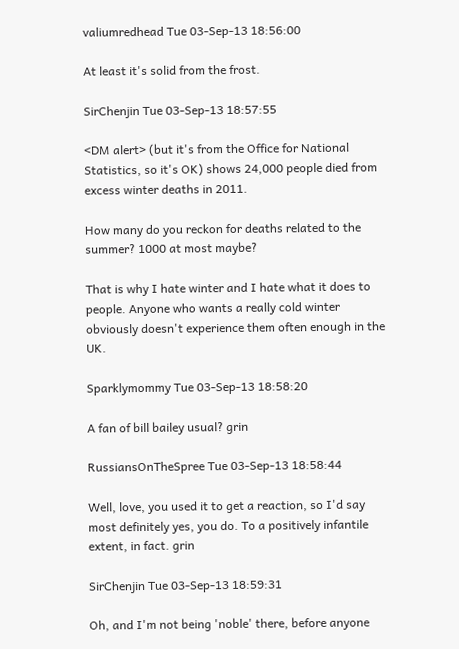valiumredhead Tue 03-Sep-13 18:56:00

At least it's solid from the frost.

SirChenjin Tue 03-Sep-13 18:57:55

<DM alert> (but it's from the Office for National Statistics, so it's OK) shows 24,000 people died from excess winter deaths in 2011.

How many do you reckon for deaths related to the summer? 1000 at most maybe?

That is why I hate winter and I hate what it does to people. Anyone who wants a really cold winter obviously doesn't experience them often enough in the UK.

Sparklymommy Tue 03-Sep-13 18:58:20

A fan of bill bailey usual? grin

RussiansOnTheSpree Tue 03-Sep-13 18:58:44

Well, love, you used it to get a reaction, so I'd say most definitely yes, you do. To a positively infantile extent, in fact. grin

SirChenjin Tue 03-Sep-13 18:59:31

Oh, and I'm not being 'noble' there, before anyone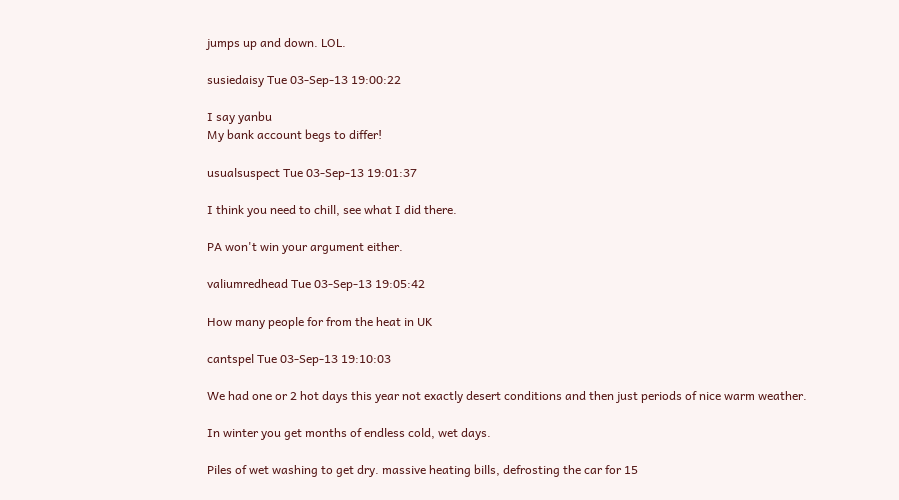jumps up and down. LOL.

susiedaisy Tue 03-Sep-13 19:00:22

I say yanbu
My bank account begs to differ!

usualsuspect Tue 03-Sep-13 19:01:37

I think you need to chill, see what I did there.

PA won't win your argument either.

valiumredhead Tue 03-Sep-13 19:05:42

How many people for from the heat in UK

cantspel Tue 03-Sep-13 19:10:03

We had one or 2 hot days this year not exactly desert conditions and then just periods of nice warm weather.

In winter you get months of endless cold, wet days.

Piles of wet washing to get dry. massive heating bills, defrosting the car for 15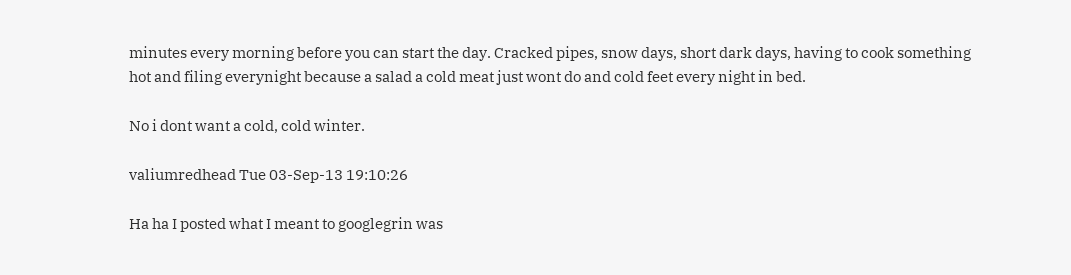minutes every morning before you can start the day. Cracked pipes, snow days, short dark days, having to cook something hot and filing everynight because a salad a cold meat just wont do and cold feet every night in bed.

No i dont want a cold, cold winter.

valiumredhead Tue 03-Sep-13 19:10:26

Ha ha I posted what I meant to googlegrin was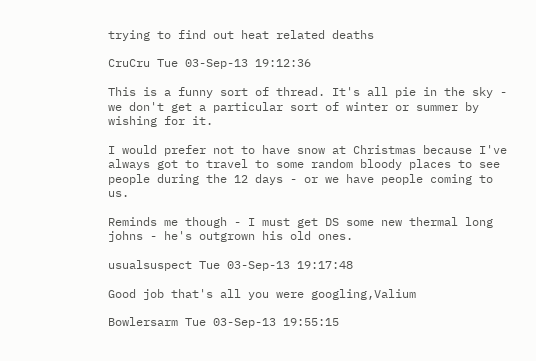trying to find out heat related deaths

CruCru Tue 03-Sep-13 19:12:36

This is a funny sort of thread. It's all pie in the sky - we don't get a particular sort of winter or summer by wishing for it.

I would prefer not to have snow at Christmas because I've always got to travel to some random bloody places to see people during the 12 days - or we have people coming to us.

Reminds me though - I must get DS some new thermal long johns - he's outgrown his old ones.

usualsuspect Tue 03-Sep-13 19:17:48

Good job that's all you were googling,Valium

Bowlersarm Tue 03-Sep-13 19:55:15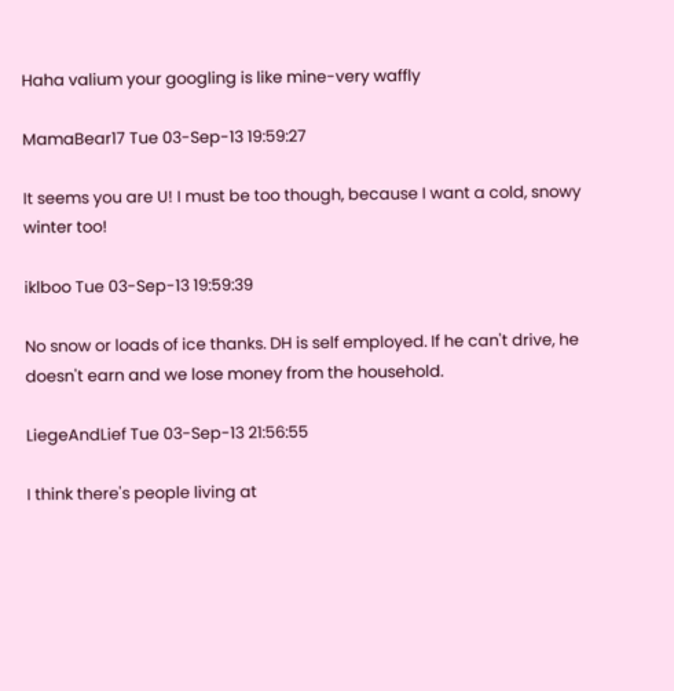Haha valium your googling is like mine-very waffly

MamaBear17 Tue 03-Sep-13 19:59:27

It seems you are U! I must be too though, because I want a cold, snowy winter too!

iklboo Tue 03-Sep-13 19:59:39

No snow or loads of ice thanks. DH is self employed. If he can't drive, he doesn't earn and we lose money from the household.

LiegeAndLief Tue 03-Sep-13 21:56:55

I think there's people living at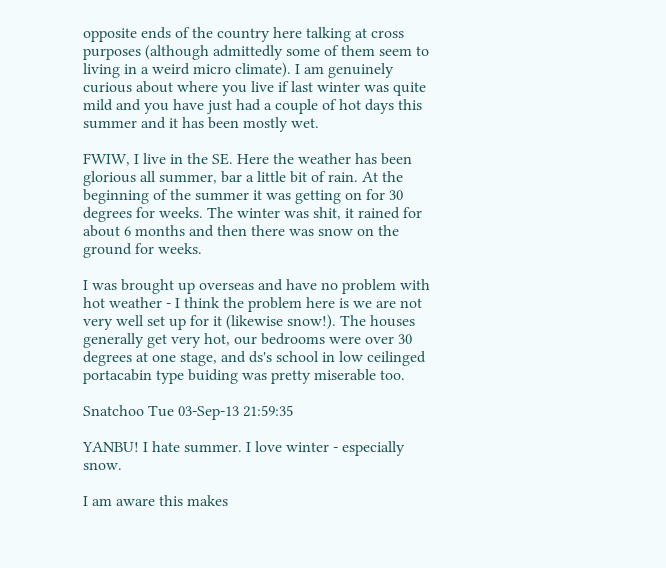opposite ends of the country here talking at cross purposes (although admittedly some of them seem to living in a weird micro climate). I am genuinely curious about where you live if last winter was quite mild and you have just had a couple of hot days this summer and it has been mostly wet.

FWIW, I live in the SE. Here the weather has been glorious all summer, bar a little bit of rain. At the beginning of the summer it was getting on for 30 degrees for weeks. The winter was shit, it rained for about 6 months and then there was snow on the ground for weeks.

I was brought up overseas and have no problem with hot weather - I think the problem here is we are not very well set up for it (likewise snow!). The houses generally get very hot, our bedrooms were over 30 degrees at one stage, and ds's school in low ceilinged portacabin type buiding was pretty miserable too.

Snatchoo Tue 03-Sep-13 21:59:35

YANBU! I hate summer. I love winter - especially snow.

I am aware this makes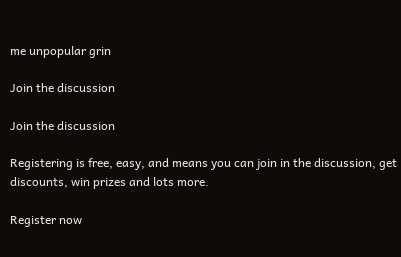me unpopular grin

Join the discussion

Join the discussion

Registering is free, easy, and means you can join in the discussion, get discounts, win prizes and lots more.

Register now